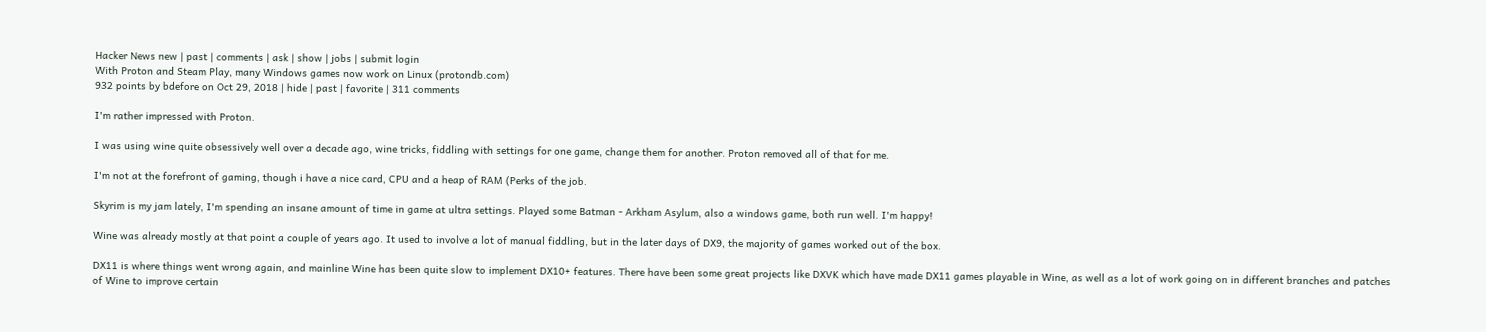Hacker News new | past | comments | ask | show | jobs | submit login
With Proton and Steam Play, many Windows games now work on Linux (protondb.com)
932 points by bdefore on Oct 29, 2018 | hide | past | favorite | 311 comments

I'm rather impressed with Proton.

I was using wine quite obsessively well over a decade ago, wine tricks, fiddling with settings for one game, change them for another. Proton removed all of that for me.

I'm not at the forefront of gaming, though i have a nice card, CPU and a heap of RAM (Perks of the job.

Skyrim is my jam lately, I'm spending an insane amount of time in game at ultra settings. Played some Batman - Arkham Asylum, also a windows game, both run well. I'm happy!

Wine was already mostly at that point a couple of years ago. It used to involve a lot of manual fiddling, but in the later days of DX9, the majority of games worked out of the box.

DX11 is where things went wrong again, and mainline Wine has been quite slow to implement DX10+ features. There have been some great projects like DXVK which have made DX11 games playable in Wine, as well as a lot of work going on in different branches and patches of Wine to improve certain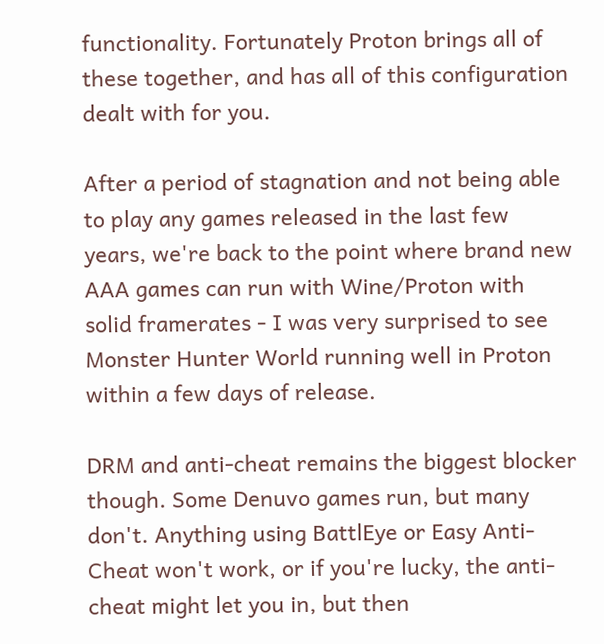functionality. Fortunately Proton brings all of these together, and has all of this configuration dealt with for you.

After a period of stagnation and not being able to play any games released in the last few years, we're back to the point where brand new AAA games can run with Wine/Proton with solid framerates - I was very surprised to see Monster Hunter World running well in Proton within a few days of release.

DRM and anti-cheat remains the biggest blocker though. Some Denuvo games run, but many don't. Anything using BattlEye or Easy Anti-Cheat won't work, or if you're lucky, the anti-cheat might let you in, but then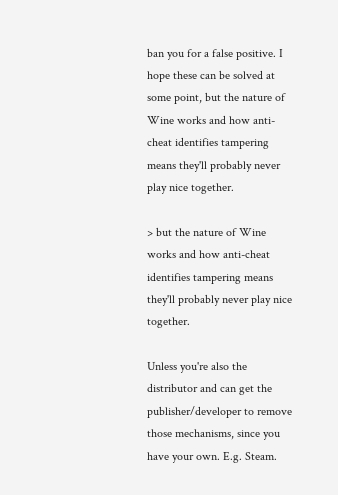ban you for a false positive. I hope these can be solved at some point, but the nature of Wine works and how anti-cheat identifies tampering means they'll probably never play nice together.

> but the nature of Wine works and how anti-cheat identifies tampering means they'll probably never play nice together.

Unless you're also the distributor and can get the publisher/developer to remove those mechanisms, since you have your own. E.g. Steam.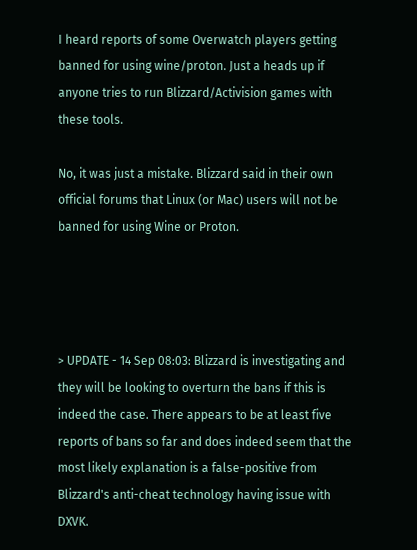I heard reports of some Overwatch players getting banned for using wine/proton. Just a heads up if anyone tries to run Blizzard/Activision games with these tools.

No, it was just a mistake. Blizzard said in their own official forums that Linux (or Mac) users will not be banned for using Wine or Proton.




> UPDATE - 14 Sep 08:03: Blizzard is investigating and they will be looking to overturn the bans if this is indeed the case. There appears to be at least five reports of bans so far and does indeed seem that the most likely explanation is a false-positive from Blizzard's anti-cheat technology having issue with DXVK.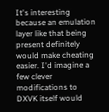It's interesting because an emulation layer like that being present definitely would make cheating easier. I'd imagine a few clever modifications to DXVK itself would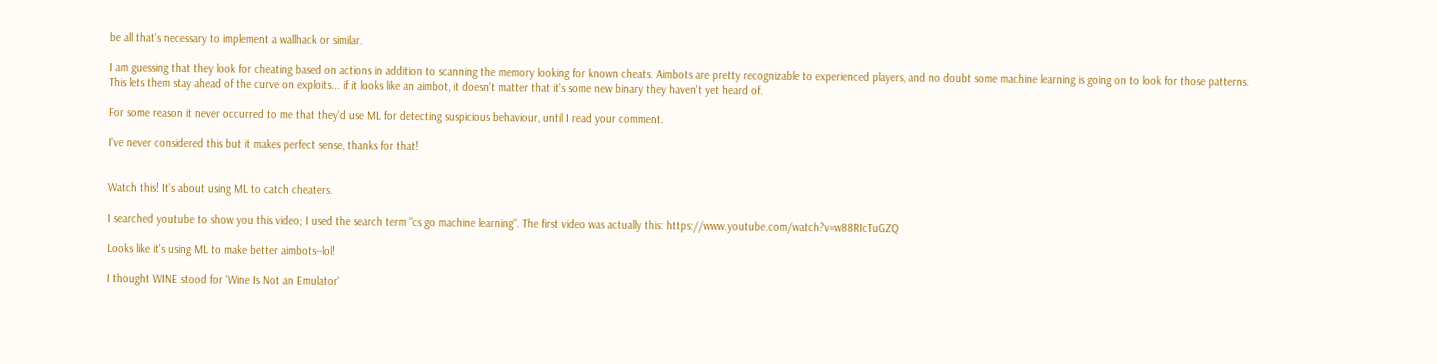be all that's necessary to implement a wallhack or similar.

I am guessing that they look for cheating based on actions in addition to scanning the memory looking for known cheats. Aimbots are pretty recognizable to experienced players, and no doubt some machine learning is going on to look for those patterns. This lets them stay ahead of the curve on exploits... if it looks like an aimbot, it doesn't matter that it's some new binary they haven't yet heard of.

For some reason it never occurred to me that they'd use ML for detecting suspicious behaviour, until I read your comment.

I've never considered this but it makes perfect sense, thanks for that!


Watch this! It's about using ML to catch cheaters.

I searched youtube to show you this video; I used the search term "cs go machine learning". The first video was actually this: https://www.youtube.com/watch?v=w88RIcTuGZQ

Looks like it's using ML to make better aimbots--lol!

I thought WINE stood for 'Wine Is Not an Emulator'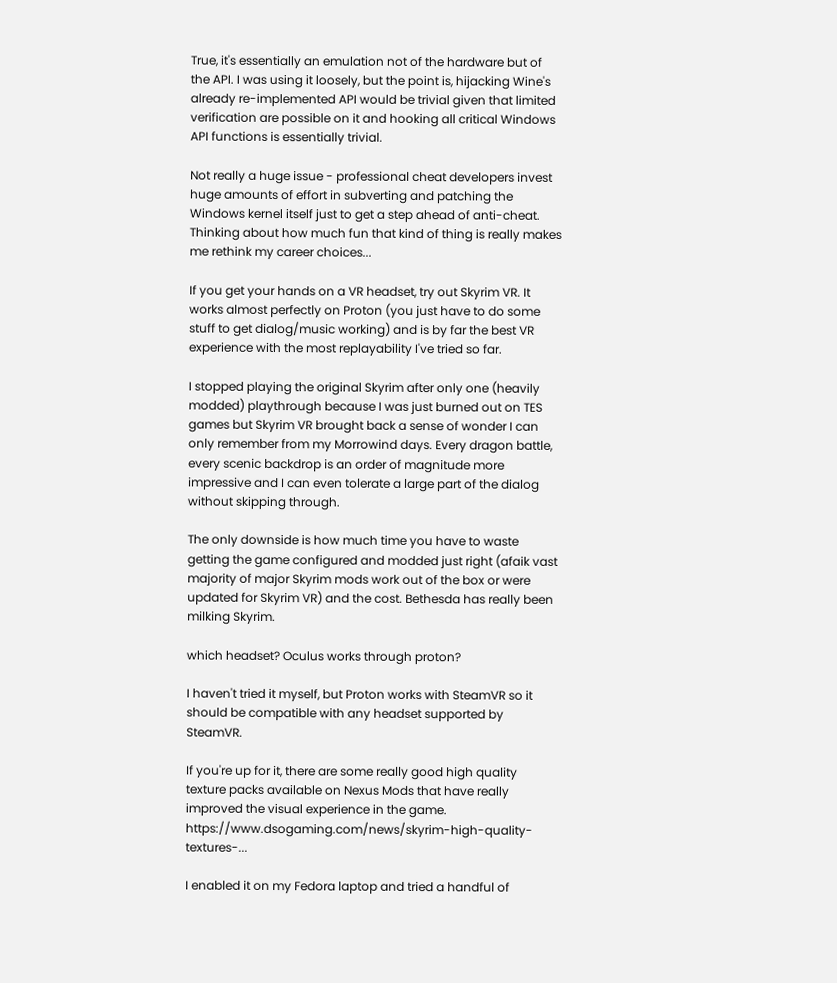True, it's essentially an emulation not of the hardware but of the API. I was using it loosely, but the point is, hijacking Wine's already re-implemented API would be trivial given that limited verification are possible on it and hooking all critical Windows API functions is essentially trivial.

Not really a huge issue - professional cheat developers invest huge amounts of effort in subverting and patching the Windows kernel itself just to get a step ahead of anti-cheat. Thinking about how much fun that kind of thing is really makes me rethink my career choices...

If you get your hands on a VR headset, try out Skyrim VR. It works almost perfectly on Proton (you just have to do some stuff to get dialog/music working) and is by far the best VR experience with the most replayability I've tried so far.

I stopped playing the original Skyrim after only one (heavily modded) playthrough because I was just burned out on TES games but Skyrim VR brought back a sense of wonder I can only remember from my Morrowind days. Every dragon battle, every scenic backdrop is an order of magnitude more impressive and I can even tolerate a large part of the dialog without skipping through.

The only downside is how much time you have to waste getting the game configured and modded just right (afaik vast majority of major Skyrim mods work out of the box or were updated for Skyrim VR) and the cost. Bethesda has really been milking Skyrim.

which headset? Oculus works through proton?

I haven't tried it myself, but Proton works with SteamVR so it should be compatible with any headset supported by SteamVR.

If you're up for it, there are some really good high quality texture packs available on Nexus Mods that have really improved the visual experience in the game. https://www.dsogaming.com/news/skyrim-high-quality-textures-...

I enabled it on my Fedora laptop and tried a handful of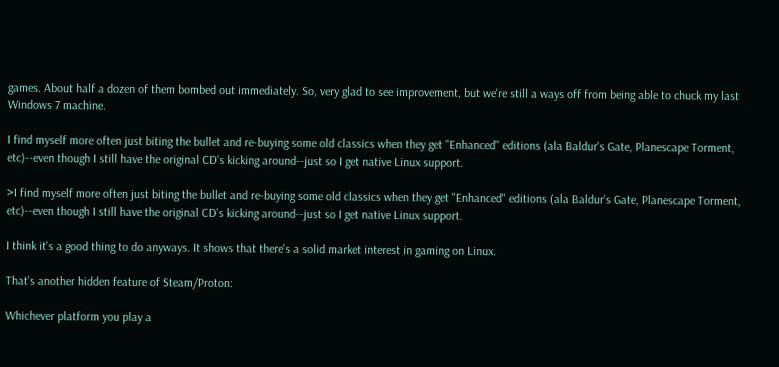games. About half a dozen of them bombed out immediately. So, very glad to see improvement, but we're still a ways off from being able to chuck my last Windows 7 machine.

I find myself more often just biting the bullet and re-buying some old classics when they get "Enhanced" editions (ala Baldur's Gate, Planescape Torment, etc)--even though I still have the original CD's kicking around--just so I get native Linux support.

>I find myself more often just biting the bullet and re-buying some old classics when they get "Enhanced" editions (ala Baldur's Gate, Planescape Torment, etc)--even though I still have the original CD's kicking around--just so I get native Linux support.

I think it's a good thing to do anyways. It shows that there's a solid market interest in gaming on Linux.

That's another hidden feature of Steam/Proton:

Whichever platform you play a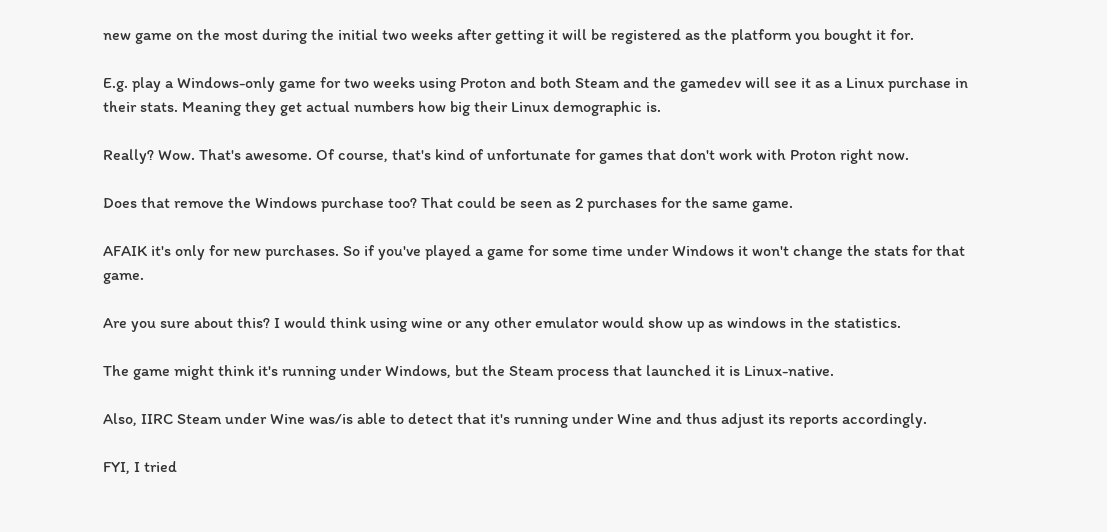new game on the most during the initial two weeks after getting it will be registered as the platform you bought it for.

E.g. play a Windows-only game for two weeks using Proton and both Steam and the gamedev will see it as a Linux purchase in their stats. Meaning they get actual numbers how big their Linux demographic is.

Really? Wow. That's awesome. Of course, that's kind of unfortunate for games that don't work with Proton right now.

Does that remove the Windows purchase too? That could be seen as 2 purchases for the same game.

AFAIK it's only for new purchases. So if you've played a game for some time under Windows it won't change the stats for that game.

Are you sure about this? I would think using wine or any other emulator would show up as windows in the statistics.

The game might think it's running under Windows, but the Steam process that launched it is Linux-native.

Also, IIRC Steam under Wine was/is able to detect that it's running under Wine and thus adjust its reports accordingly.

FYI, I tried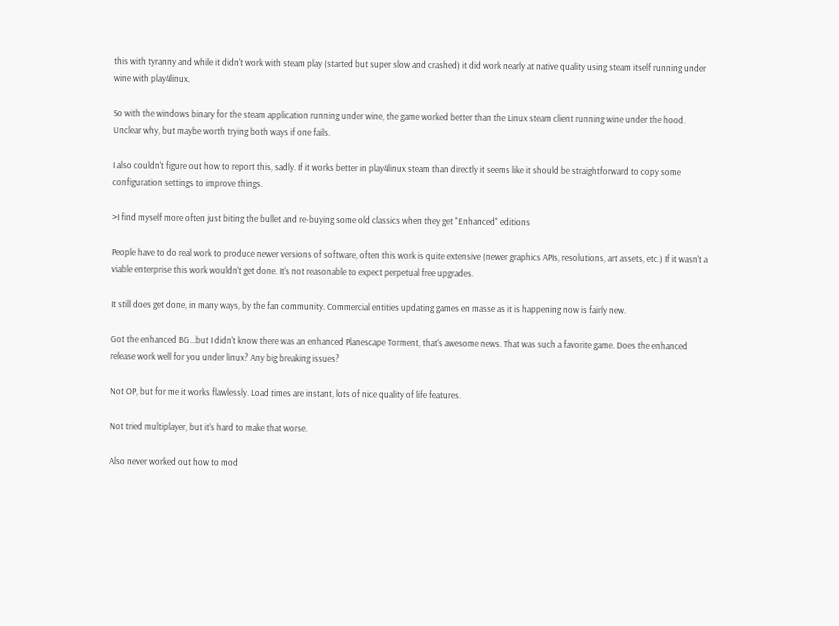this with tyranny and while it didn't work with steam play (started but super slow and crashed) it did work nearly at native quality using steam itself running under wine with play4linux.

So with the windows binary for the steam application running under wine, the game worked better than the Linux steam client running wine under the hood. Unclear why, but maybe worth trying both ways if one fails.

I also couldn't figure out how to report this, sadly. If it works better in play4linux steam than directly it seems like it should be straightforward to copy some configuration settings to improve things.

>I find myself more often just biting the bullet and re-buying some old classics when they get "Enhanced" editions

People have to do real work to produce newer versions of software, often this work is quite extensive (newer graphics APIs, resolutions, art assets, etc.) If it wasn't a viable enterprise this work wouldn't get done. It's not reasonable to expect perpetual free upgrades.

It still does get done, in many ways, by the fan community. Commercial entities updating games en masse as it is happening now is fairly new.

Got the enhanced BG...but I didn't know there was an enhanced Planescape Torment, that's awesome news. That was such a favorite game. Does the enhanced release work well for you under linux? Any big breaking issues?

Not OP, but for me it works flawlessly. Load times are instant, lots of nice quality of life features.

Not tried multiplayer, but it's hard to make that worse.

Also never worked out how to mod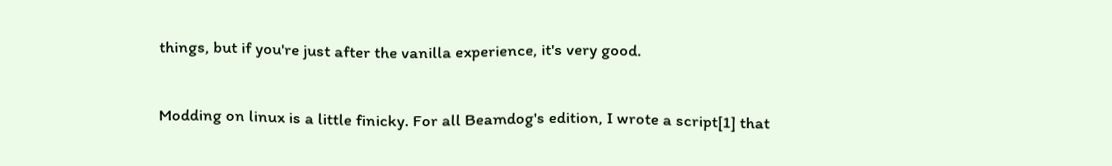things, but if you're just after the vanilla experience, it's very good.

Modding on linux is a little finicky. For all Beamdog's edition, I wrote a script[1] that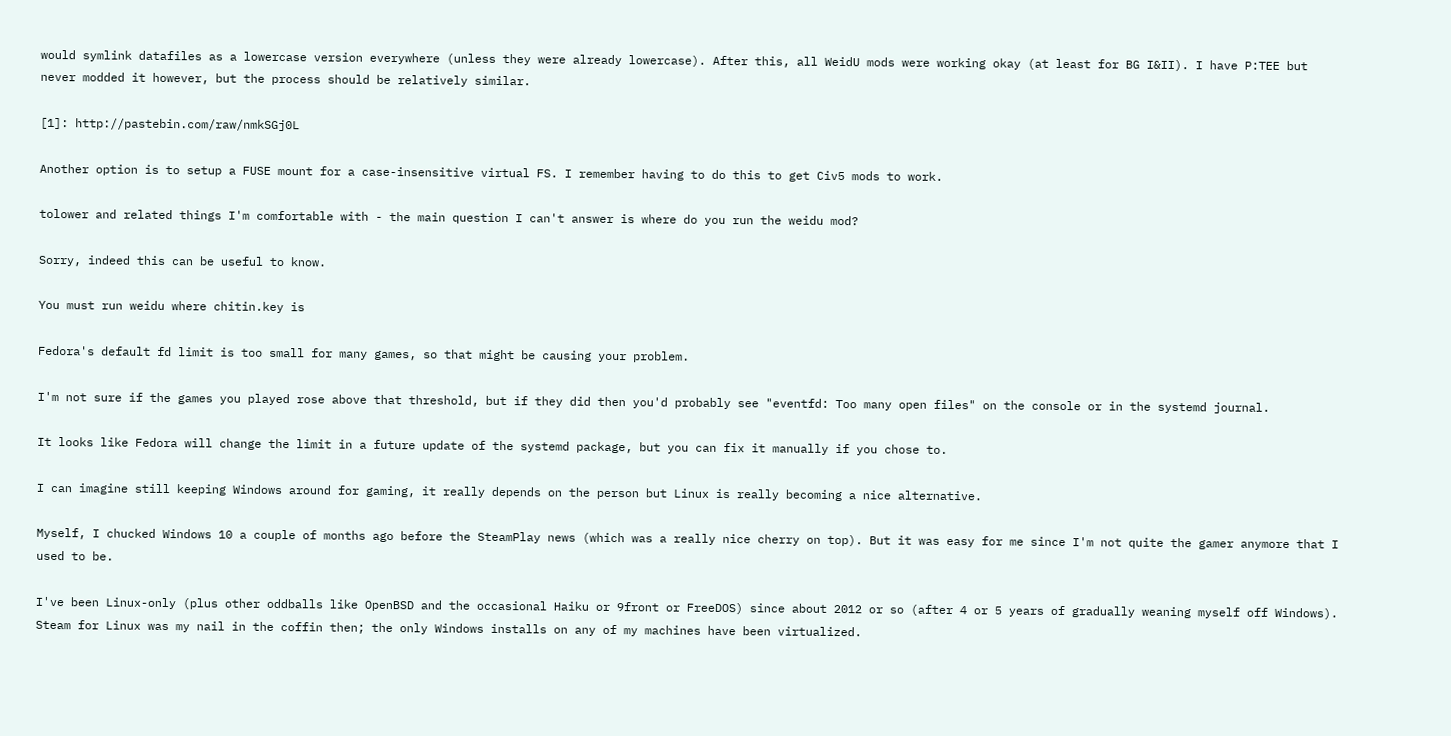would symlink datafiles as a lowercase version everywhere (unless they were already lowercase). After this, all WeidU mods were working okay (at least for BG I&II). I have P:TEE but never modded it however, but the process should be relatively similar.

[1]: http://pastebin.com/raw/nmkSGj0L

Another option is to setup a FUSE mount for a case-insensitive virtual FS. I remember having to do this to get Civ5 mods to work.

tolower and related things I'm comfortable with - the main question I can't answer is where do you run the weidu mod?

Sorry, indeed this can be useful to know.

You must run weidu where chitin.key is

Fedora's default fd limit is too small for many games, so that might be causing your problem.

I'm not sure if the games you played rose above that threshold, but if they did then you'd probably see "eventfd: Too many open files" on the console or in the systemd journal.

It looks like Fedora will change the limit in a future update of the systemd package, but you can fix it manually if you chose to.

I can imagine still keeping Windows around for gaming, it really depends on the person but Linux is really becoming a nice alternative.

Myself, I chucked Windows 10 a couple of months ago before the SteamPlay news (which was a really nice cherry on top). But it was easy for me since I'm not quite the gamer anymore that I used to be.

I've been Linux-only (plus other oddballs like OpenBSD and the occasional Haiku or 9front or FreeDOS) since about 2012 or so (after 4 or 5 years of gradually weaning myself off Windows). Steam for Linux was my nail in the coffin then; the only Windows installs on any of my machines have been virtualized.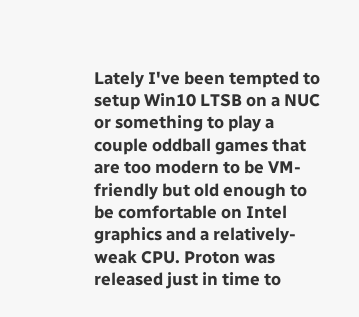Lately I've been tempted to setup Win10 LTSB on a NUC or something to play a couple oddball games that are too modern to be VM-friendly but old enough to be comfortable on Intel graphics and a relatively-weak CPU. Proton was released just in time to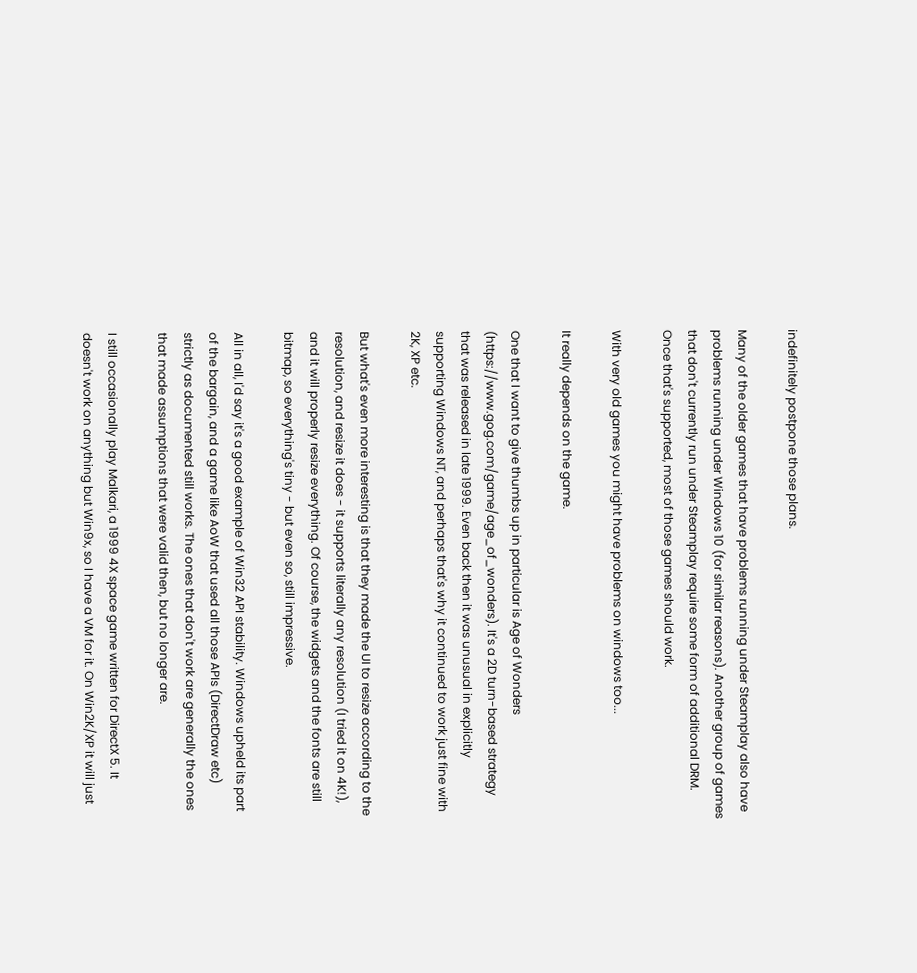indefinitely postpone those plans.

Many of the older games that have problems running under Steamplay also have problems running under Windows 10 (for similar reasons). Another group of games that don't currently run under Steamplay require some form of additional DRM. Once that's supported, most of those games should work.

With very old games you might have problems on windows too...

It really depends on the game.

One that I want to give thumbs up in particular is Age of Wonders (https://www.gog.com/game/age_of_wonders). It's a 2D turn-based strategy that was released in late 1999. Even back then it was unusual in explicitly supporting Windows NT, and perhaps that's why it continued to work just fine with 2K, XP etc.

But what's even more interesting is that they made the UI to resize according to the resolution, and resize it does - it supports literally any resolution (I tried it on 4K!), and it will properly resize everything. Of course, the widgets and the fonts are still bitmap, so everything's tiny - but even so, still impressive.

All in all, I'd say it's a good example of Win32 API stability. Windows upheld its part of the bargain, and a game like AoW that used all those APIs (DirectDraw etc) strictly as documented still works. The ones that don't work are generally the ones that made assumptions that were valid then, but no longer are.

I still occasionally play Malkari, a 1999 4X space game written for DirectX 5. It doesn't work on anything but Win9x, so I have a VM for it. On Win2K/XP it will just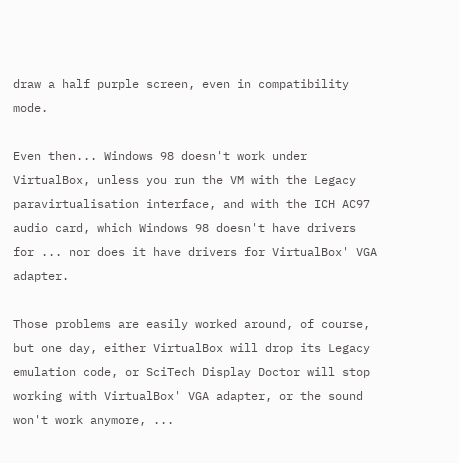draw a half purple screen, even in compatibility mode.

Even then... Windows 98 doesn't work under VirtualBox, unless you run the VM with the Legacy paravirtualisation interface, and with the ICH AC97 audio card, which Windows 98 doesn't have drivers for ... nor does it have drivers for VirtualBox' VGA adapter.

Those problems are easily worked around, of course, but one day, either VirtualBox will drop its Legacy emulation code, or SciTech Display Doctor will stop working with VirtualBox' VGA adapter, or the sound won't work anymore, ...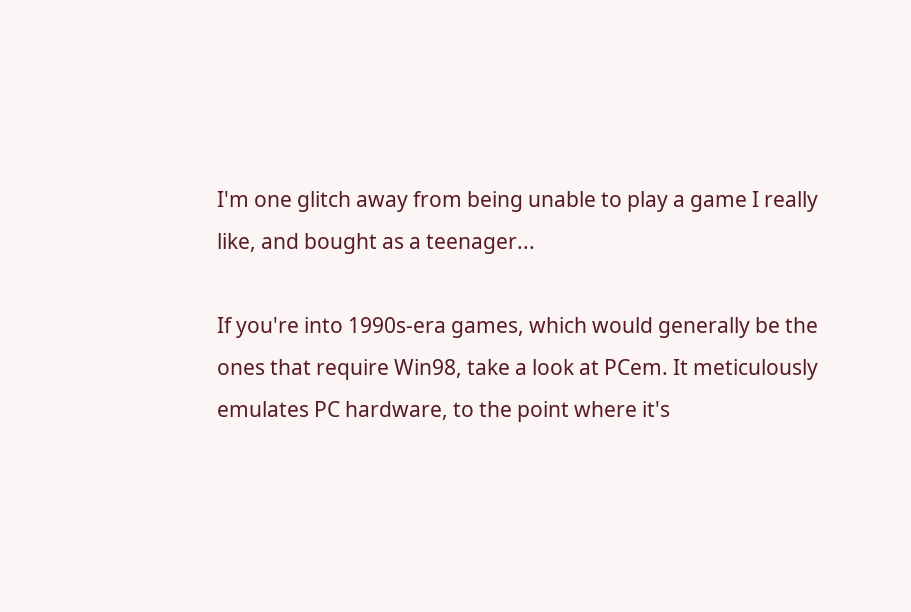I'm one glitch away from being unable to play a game I really like, and bought as a teenager...

If you're into 1990s-era games, which would generally be the ones that require Win98, take a look at PCem. It meticulously emulates PC hardware, to the point where it's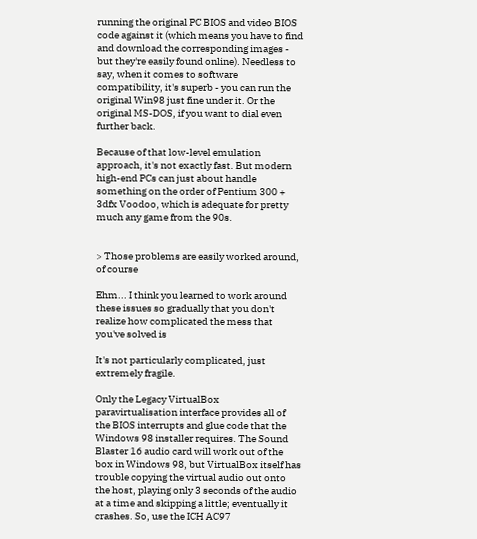running the original PC BIOS and video BIOS code against it (which means you have to find and download the corresponding images - but they're easily found online). Needless to say, when it comes to software compatibility, it's superb - you can run the original Win98 just fine under it. Or the original MS-DOS, if you want to dial even further back.

Because of that low-level emulation approach, it's not exactly fast. But modern high-end PCs can just about handle something on the order of Pentium 300 + 3dfx Voodoo, which is adequate for pretty much any game from the 90s.


> Those problems are easily worked around, of course

Ehm... I think you learned to work around these issues so gradually that you don't realize how complicated the mess that you've solved is

It's not particularly complicated, just extremely fragile.

Only the Legacy VirtualBox paravirtualisation interface provides all of the BIOS interrupts and glue code that the Windows 98 installer requires. The Sound Blaster 16 audio card will work out of the box in Windows 98, but VirtualBox itself has trouble copying the virtual audio out onto the host, playing only 3 seconds of the audio at a time and skipping a little; eventually it crashes. So, use the ICH AC97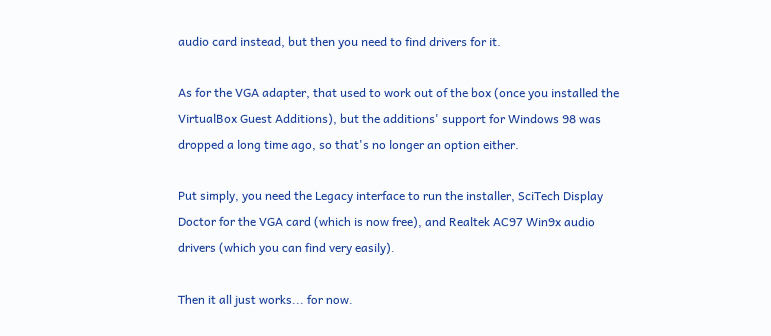audio card instead, but then you need to find drivers for it.

As for the VGA adapter, that used to work out of the box (once you installed the VirtualBox Guest Additions), but the additions' support for Windows 98 was dropped a long time ago, so that's no longer an option either.

Put simply, you need the Legacy interface to run the installer, SciTech Display Doctor for the VGA card (which is now free), and Realtek AC97 Win9x audio drivers (which you can find very easily).

Then it all just works... for now.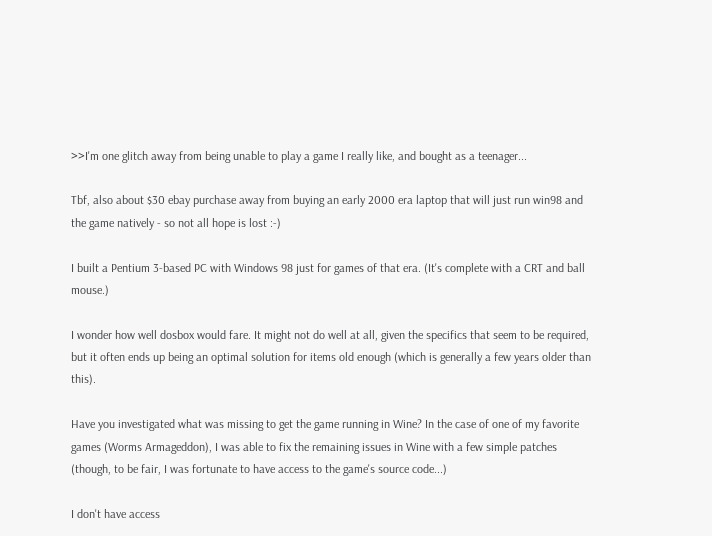>>I'm one glitch away from being unable to play a game I really like, and bought as a teenager...

Tbf, also about $30 ebay purchase away from buying an early 2000 era laptop that will just run win98 and the game natively - so not all hope is lost :-)

I built a Pentium 3-based PC with Windows 98 just for games of that era. (It's complete with a CRT and ball mouse.)

I wonder how well dosbox would fare. It might not do well at all, given the specifics that seem to be required, but it often ends up being an optimal solution for items old enough (which is generally a few years older than this).

Have you investigated what was missing to get the game running in Wine? In the case of one of my favorite games (Worms Armageddon), I was able to fix the remaining issues in Wine with a few simple patches (though, to be fair, I was fortunate to have access to the game's source code...)

I don't have access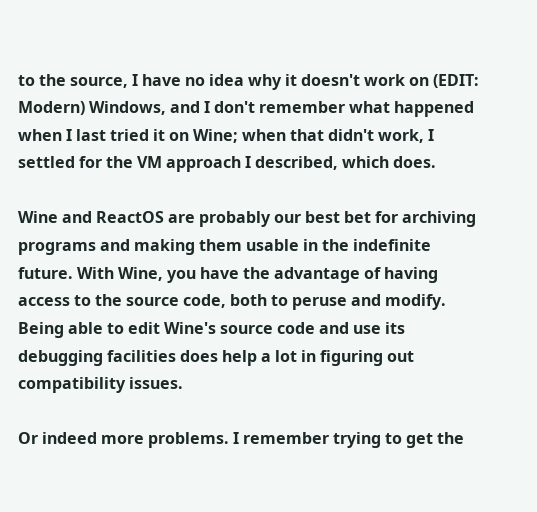to the source, I have no idea why it doesn't work on (EDIT: Modern) Windows, and I don't remember what happened when I last tried it on Wine; when that didn't work, I settled for the VM approach I described, which does.

Wine and ReactOS are probably our best bet for archiving programs and making them usable in the indefinite future. With Wine, you have the advantage of having access to the source code, both to peruse and modify. Being able to edit Wine's source code and use its debugging facilities does help a lot in figuring out compatibility issues.

Or indeed more problems. I remember trying to get the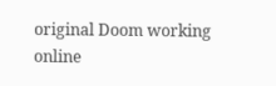original Doom working online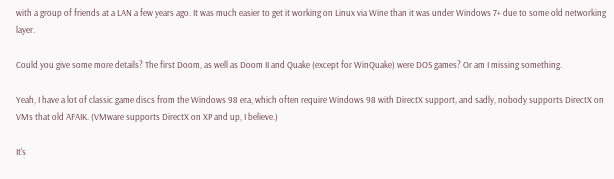with a group of friends at a LAN a few years ago. It was much easier to get it working on Linux via Wine than it was under Windows 7+ due to some old networking layer.

Could you give some more details? The first Doom, as well as Doom II and Quake (except for WinQuake) were DOS games? Or am I missing something.

Yeah, I have a lot of classic game discs from the Windows 98 era, which often require Windows 98 with DirectX support, and sadly, nobody supports DirectX on VMs that old AFAIK. (VMware supports DirectX on XP and up, I believe.)

It's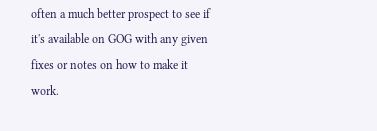often a much better prospect to see if it's available on GOG with any given fixes or notes on how to make it work.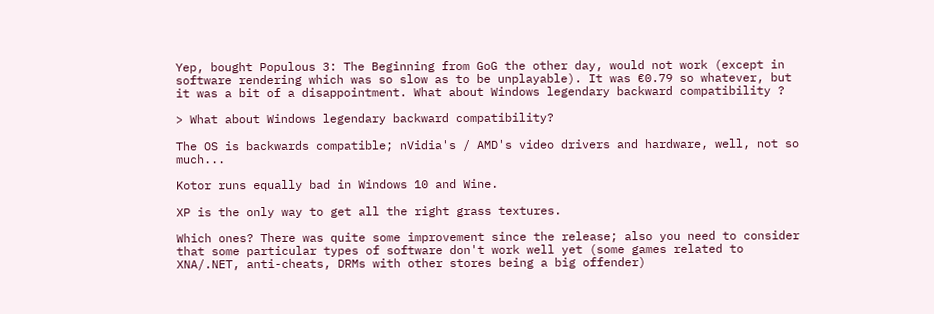Yep, bought Populous 3: The Beginning from GoG the other day, would not work (except in software rendering which was so slow as to be unplayable). It was €0.79 so whatever, but it was a bit of a disappointment. What about Windows legendary backward compatibility ?

> What about Windows legendary backward compatibility?

The OS is backwards compatible; nVidia's / AMD's video drivers and hardware, well, not so much...

Kotor runs equally bad in Windows 10 and Wine.

XP is the only way to get all the right grass textures.

Which ones? There was quite some improvement since the release; also you need to consider that some particular types of software don't work well yet (some games related to XNA/.NET, anti-cheats, DRMs with other stores being a big offender)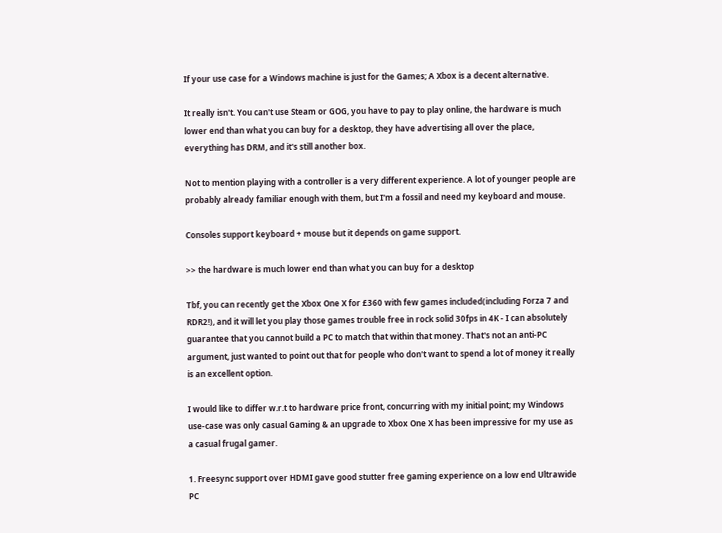If your use case for a Windows machine is just for the Games; A Xbox is a decent alternative.

It really isn't. You can't use Steam or GOG, you have to pay to play online, the hardware is much lower end than what you can buy for a desktop, they have advertising all over the place, everything has DRM, and it's still another box.

Not to mention playing with a controller is a very different experience. A lot of younger people are probably already familiar enough with them, but I'm a fossil and need my keyboard and mouse.

Consoles support keyboard + mouse but it depends on game support.

>> the hardware is much lower end than what you can buy for a desktop

Tbf, you can recently get the Xbox One X for £360 with few games included(including Forza 7 and RDR2!), and it will let you play those games trouble free in rock solid 30fps in 4K - I can absolutely guarantee that you cannot build a PC to match that within that money. That's not an anti-PC argument, just wanted to point out that for people who don't want to spend a lot of money it really is an excellent option.

I would like to differ w.r.t to hardware price front, concurring with my initial point; my Windows use-case was only casual Gaming & an upgrade to Xbox One X has been impressive for my use as a casual frugal gamer.

1. Freesync support over HDMI gave good stutter free gaming experience on a low end Ultrawide PC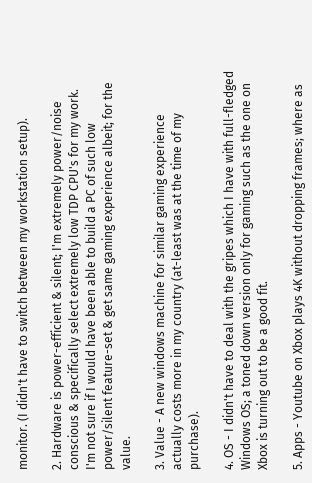monitor. (I didn't have to switch between my workstation setup).

2. Hardware is power-efficient & silent; I'm extremely power/noise conscious & specifically select extremely low TDP CPU's for my work. I'm not sure if I would have been able to build a PC of such low power/silent feature-set & get same gaming experience albeit; for the value.

3. Value - A new windows machine for similar gaming experience actually costs more in my country (at-least was at the time of my purchase).

4. OS - I didn't have to deal with the gripes which I have with full-fledged Windows OS; a toned down version only for gaming such as the one on Xbox is turning out to be a good fit.

5. Apps - Youtube on Xbox plays 4K without dropping frames; where as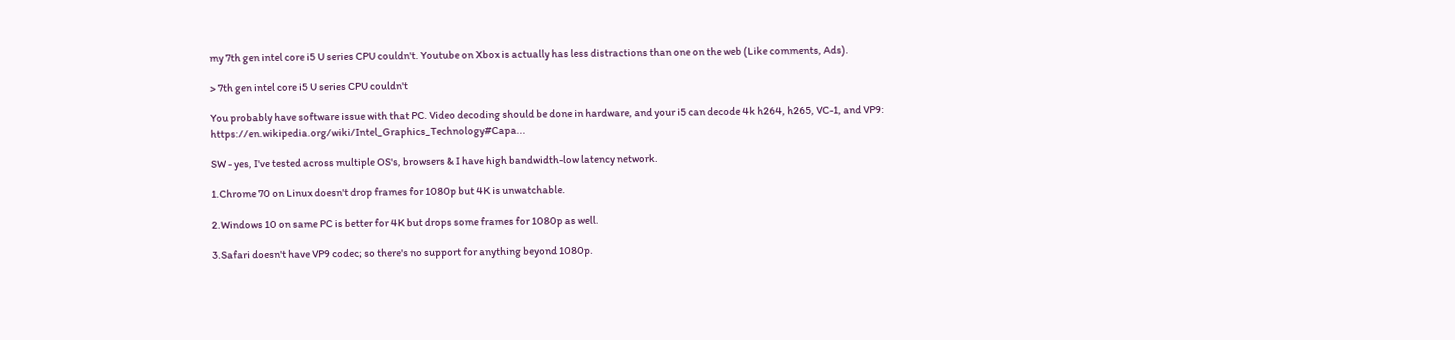my 7th gen intel core i5 U series CPU couldn't. Youtube on Xbox is actually has less distractions than one on the web (Like comments, Ads).

> 7th gen intel core i5 U series CPU couldn't

You probably have software issue with that PC. Video decoding should be done in hardware, and your i5 can decode 4k h264, h265, VC-1, and VP9: https://en.wikipedia.org/wiki/Intel_Graphics_Technology#Capa...

SW - yes, I've tested across multiple OS's, browsers & I have high bandwidth-low latency network.

1.Chrome 70 on Linux doesn't drop frames for 1080p but 4K is unwatchable.

2.Windows 10 on same PC is better for 4K but drops some frames for 1080p as well.

3.Safari doesn't have VP9 codec; so there's no support for anything beyond 1080p.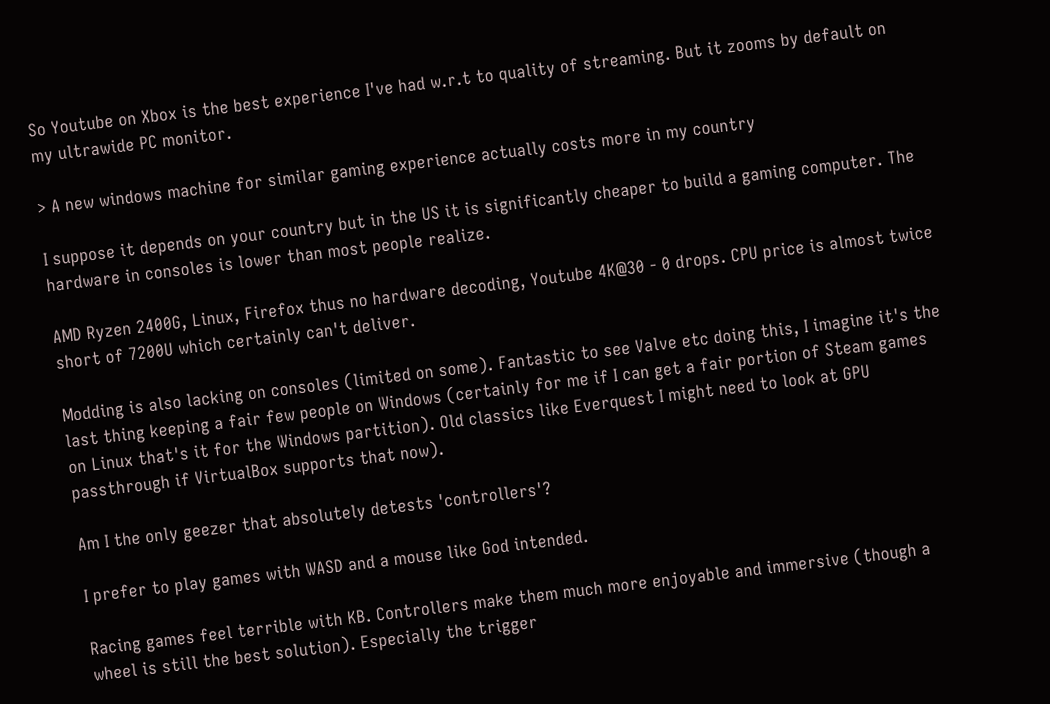So Youtube on Xbox is the best experience I've had w.r.t to quality of streaming. But it zooms by default on my ultrawide PC monitor.

> A new windows machine for similar gaming experience actually costs more in my country

I suppose it depends on your country but in the US it is significantly cheaper to build a gaming computer. The hardware in consoles is lower than most people realize.

AMD Ryzen 2400G, Linux, Firefox thus no hardware decoding, Youtube 4K@30 - 0 drops. CPU price is almost twice short of 7200U which certainly can't deliver.

Modding is also lacking on consoles (limited on some). Fantastic to see Valve etc doing this, I imagine it's the last thing keeping a fair few people on Windows (certainly for me if I can get a fair portion of Steam games on Linux that's it for the Windows partition). Old classics like Everquest I might need to look at GPU passthrough if VirtualBox supports that now).

Am I the only geezer that absolutely detests 'controllers'?

I prefer to play games with WASD and a mouse like God intended.

Racing games feel terrible with KB. Controllers make them much more enjoyable and immersive (though a wheel is still the best solution). Especially the trigger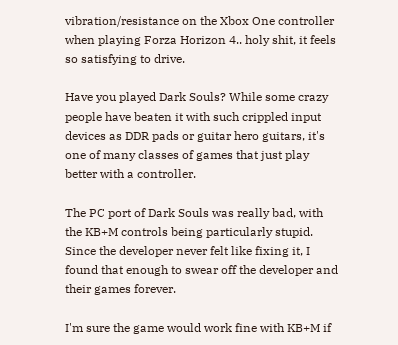vibration/resistance on the Xbox One controller when playing Forza Horizon 4.. holy shit, it feels so satisfying to drive.

Have you played Dark Souls? While some crazy people have beaten it with such crippled input devices as DDR pads or guitar hero guitars, it's one of many classes of games that just play better with a controller.

The PC port of Dark Souls was really bad, with the KB+M controls being particularly stupid. Since the developer never felt like fixing it, I found that enough to swear off the developer and their games forever.

I'm sure the game would work fine with KB+M if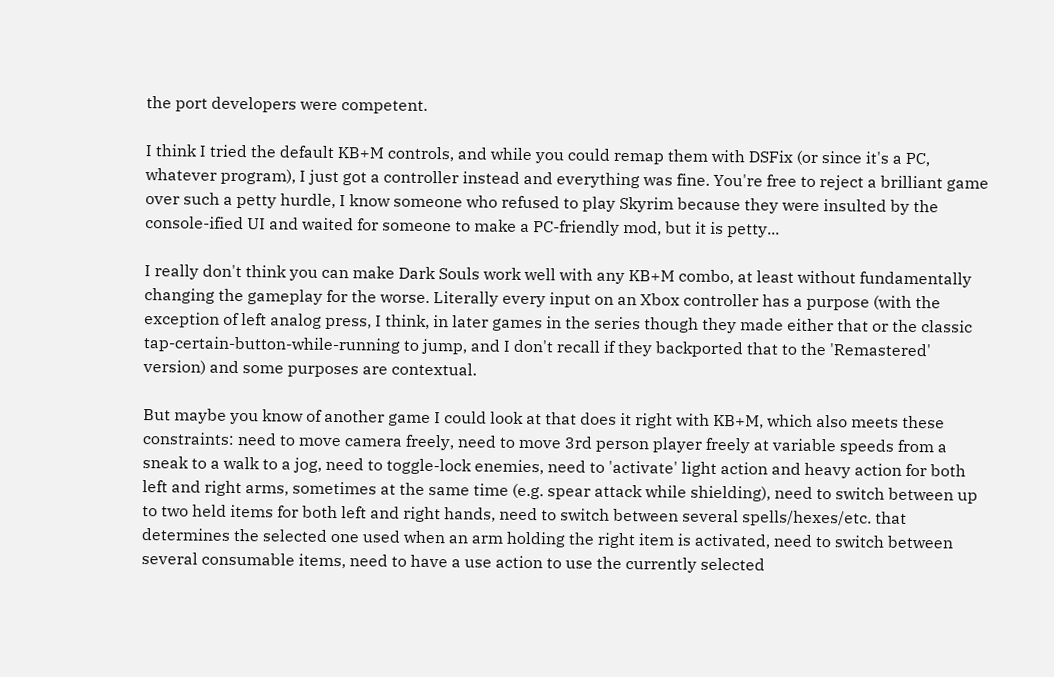the port developers were competent.

I think I tried the default KB+M controls, and while you could remap them with DSFix (or since it's a PC, whatever program), I just got a controller instead and everything was fine. You're free to reject a brilliant game over such a petty hurdle, I know someone who refused to play Skyrim because they were insulted by the console-ified UI and waited for someone to make a PC-friendly mod, but it is petty...

I really don't think you can make Dark Souls work well with any KB+M combo, at least without fundamentally changing the gameplay for the worse. Literally every input on an Xbox controller has a purpose (with the exception of left analog press, I think, in later games in the series though they made either that or the classic tap-certain-button-while-running to jump, and I don't recall if they backported that to the 'Remastered' version) and some purposes are contextual.

But maybe you know of another game I could look at that does it right with KB+M, which also meets these constraints: need to move camera freely, need to move 3rd person player freely at variable speeds from a sneak to a walk to a jog, need to toggle-lock enemies, need to 'activate' light action and heavy action for both left and right arms, sometimes at the same time (e.g. spear attack while shielding), need to switch between up to two held items for both left and right hands, need to switch between several spells/hexes/etc. that determines the selected one used when an arm holding the right item is activated, need to switch between several consumable items, need to have a use action to use the currently selected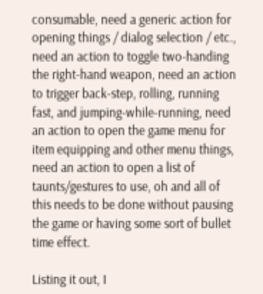consumable, need a generic action for opening things / dialog selection / etc., need an action to toggle two-handing the right-hand weapon, need an action to trigger back-step, rolling, running fast, and jumping-while-running, need an action to open the game menu for item equipping and other menu things, need an action to open a list of taunts/gestures to use, oh and all of this needs to be done without pausing the game or having some sort of bullet time effect.

Listing it out, I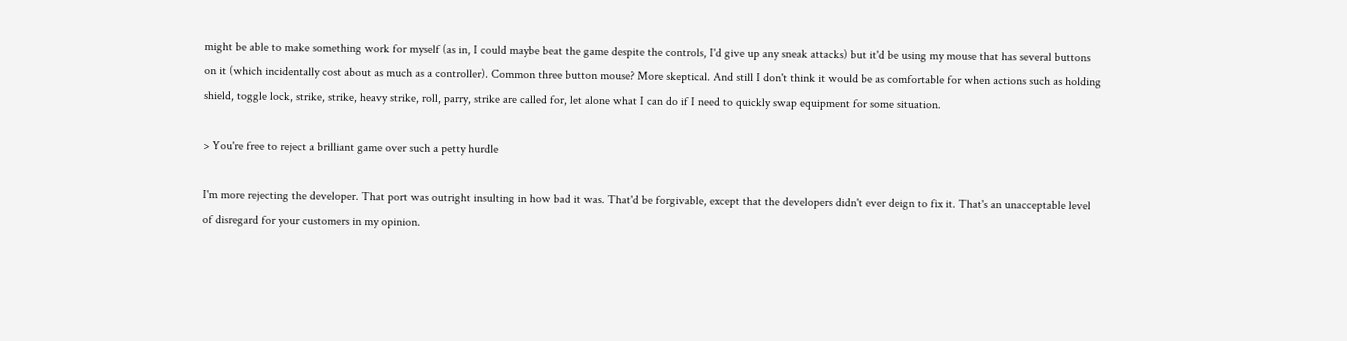might be able to make something work for myself (as in, I could maybe beat the game despite the controls, I'd give up any sneak attacks) but it'd be using my mouse that has several buttons on it (which incidentally cost about as much as a controller). Common three button mouse? More skeptical. And still I don't think it would be as comfortable for when actions such as holding shield, toggle lock, strike, strike, heavy strike, roll, parry, strike are called for, let alone what I can do if I need to quickly swap equipment for some situation.

> You're free to reject a brilliant game over such a petty hurdle

I'm more rejecting the developer. That port was outright insulting in how bad it was. That'd be forgivable, except that the developers didn't ever deign to fix it. That's an unacceptable level of disregard for your customers in my opinion.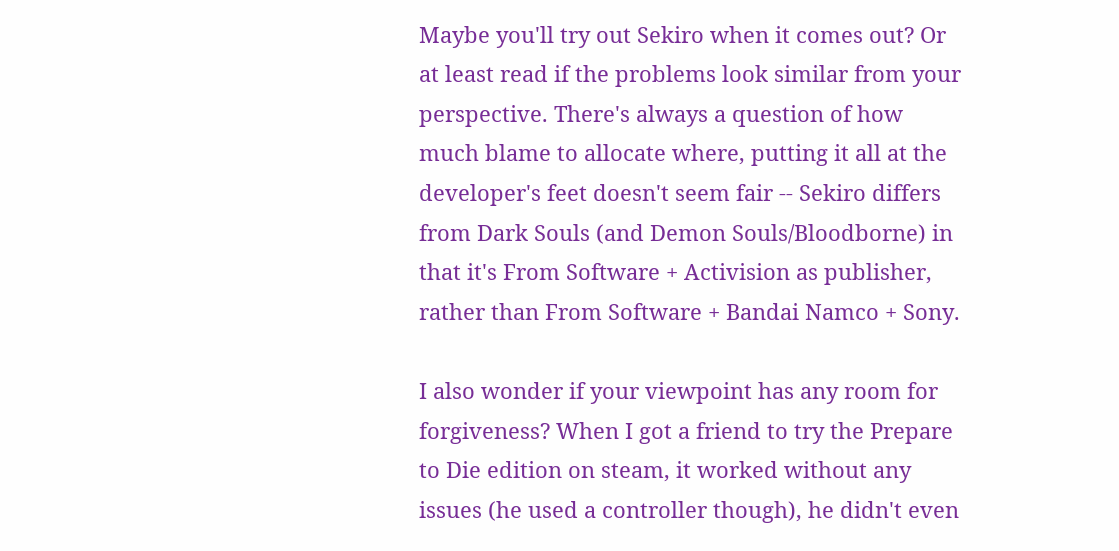Maybe you'll try out Sekiro when it comes out? Or at least read if the problems look similar from your perspective. There's always a question of how much blame to allocate where, putting it all at the developer's feet doesn't seem fair -- Sekiro differs from Dark Souls (and Demon Souls/Bloodborne) in that it's From Software + Activision as publisher, rather than From Software + Bandai Namco + Sony.

I also wonder if your viewpoint has any room for forgiveness? When I got a friend to try the Prepare to Die edition on steam, it worked without any issues (he used a controller though), he didn't even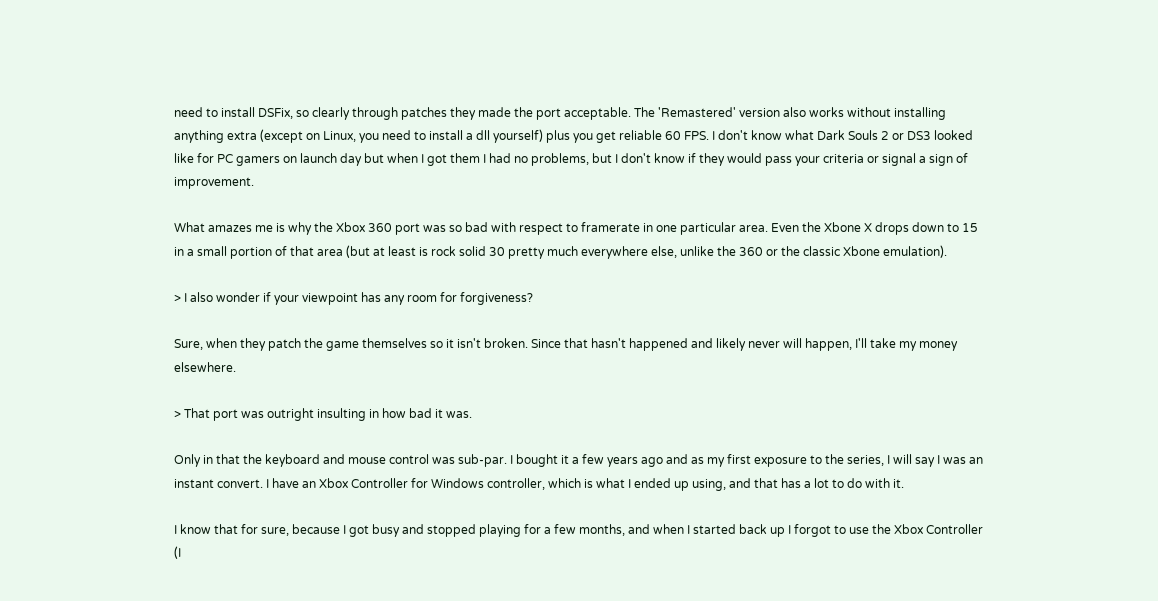need to install DSFix, so clearly through patches they made the port acceptable. The 'Remastered' version also works without installing anything extra (except on Linux, you need to install a dll yourself) plus you get reliable 60 FPS. I don't know what Dark Souls 2 or DS3 looked like for PC gamers on launch day but when I got them I had no problems, but I don't know if they would pass your criteria or signal a sign of improvement.

What amazes me is why the Xbox 360 port was so bad with respect to framerate in one particular area. Even the Xbone X drops down to 15 in a small portion of that area (but at least is rock solid 30 pretty much everywhere else, unlike the 360 or the classic Xbone emulation).

> I also wonder if your viewpoint has any room for forgiveness?

Sure, when they patch the game themselves so it isn't broken. Since that hasn't happened and likely never will happen, I'll take my money elsewhere.

> That port was outright insulting in how bad it was.

Only in that the keyboard and mouse control was sub-par. I bought it a few years ago and as my first exposure to the series, I will say I was an instant convert. I have an Xbox Controller for Windows controller, which is what I ended up using, and that has a lot to do with it.

I know that for sure, because I got busy and stopped playing for a few months, and when I started back up I forgot to use the Xbox Controller (I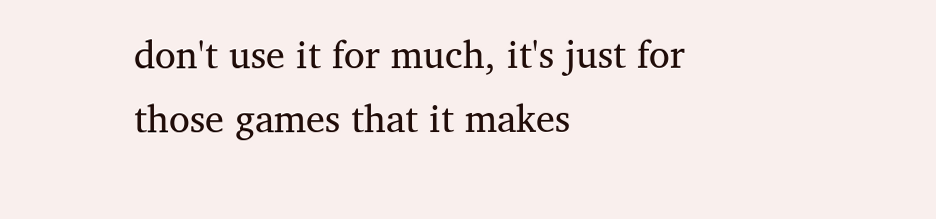don't use it for much, it's just for those games that it makes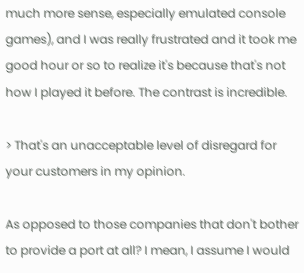much more sense, especially emulated console games), and I was really frustrated and it took me good hour or so to realize it's because that's not how I played it before. The contrast is incredible.

> That's an unacceptable level of disregard for your customers in my opinion.

As opposed to those companies that don't bother to provide a port at all? I mean, I assume I would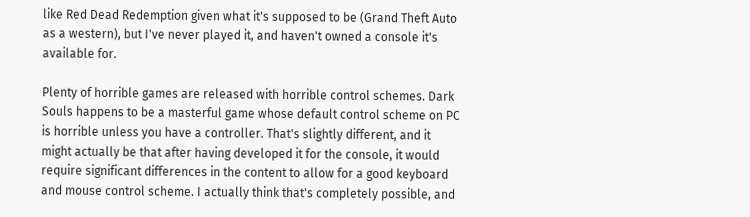like Red Dead Redemption given what it's supposed to be (Grand Theft Auto as a western), but I've never played it, and haven't owned a console it's available for.

Plenty of horrible games are released with horrible control schemes. Dark Souls happens to be a masterful game whose default control scheme on PC is horrible unless you have a controller. That's slightly different, and it might actually be that after having developed it for the console, it would require significant differences in the content to allow for a good keyboard and mouse control scheme. I actually think that's completely possible, and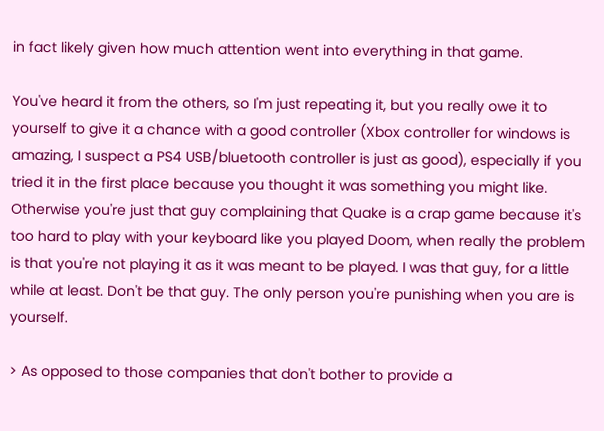in fact likely given how much attention went into everything in that game.

You've heard it from the others, so I'm just repeating it, but you really owe it to yourself to give it a chance with a good controller (Xbox controller for windows is amazing, I suspect a PS4 USB/bluetooth controller is just as good), especially if you tried it in the first place because you thought it was something you might like. Otherwise you're just that guy complaining that Quake is a crap game because it's too hard to play with your keyboard like you played Doom, when really the problem is that you're not playing it as it was meant to be played. I was that guy, for a little while at least. Don't be that guy. The only person you're punishing when you are is yourself.

> As opposed to those companies that don't bother to provide a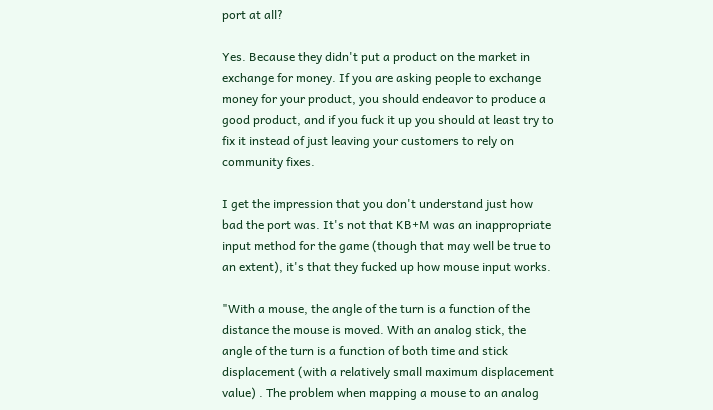port at all?

Yes. Because they didn't put a product on the market in exchange for money. If you are asking people to exchange money for your product, you should endeavor to produce a good product, and if you fuck it up you should at least try to fix it instead of just leaving your customers to rely on community fixes.

I get the impression that you don't understand just how bad the port was. It's not that KB+M was an inappropriate input method for the game (though that may well be true to an extent), it's that they fucked up how mouse input works.

"With a mouse, the angle of the turn is a function of the distance the mouse is moved. With an analog stick, the angle of the turn is a function of both time and stick displacement (with a relatively small maximum displacement value) . The problem when mapping a mouse to an analog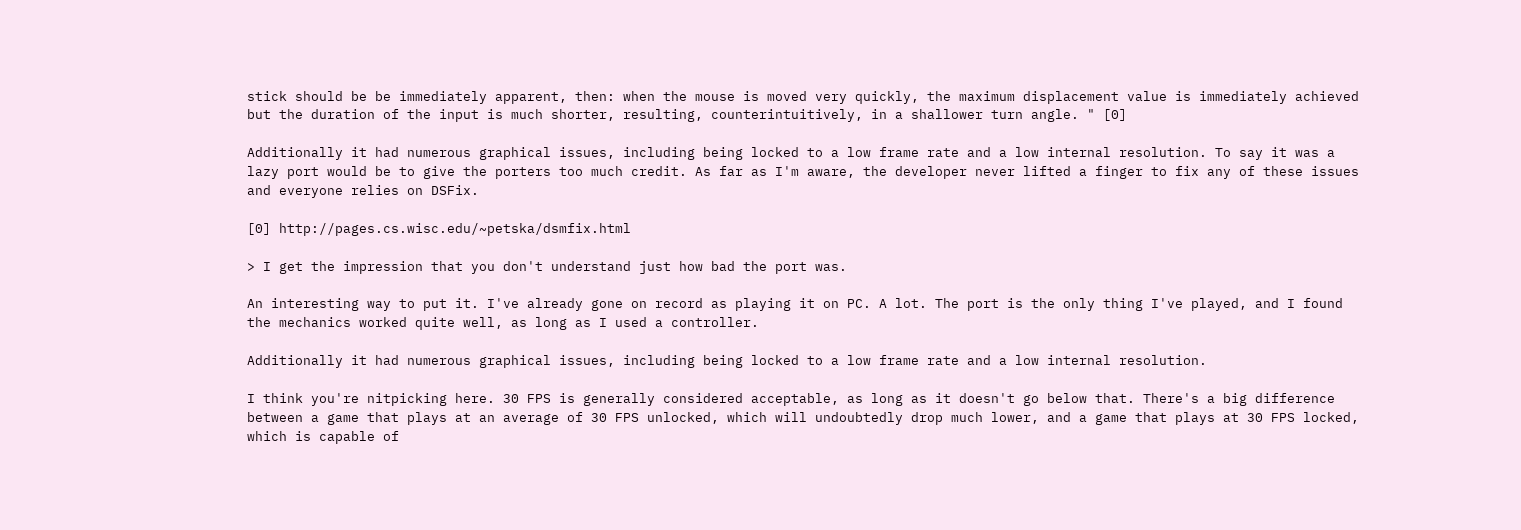stick should be be immediately apparent, then: when the mouse is moved very quickly, the maximum displacement value is immediately achieved but the duration of the input is much shorter, resulting, counterintuitively, in a shallower turn angle. " [0]

Additionally it had numerous graphical issues, including being locked to a low frame rate and a low internal resolution. To say it was a lazy port would be to give the porters too much credit. As far as I'm aware, the developer never lifted a finger to fix any of these issues and everyone relies on DSFix.

[0] http://pages.cs.wisc.edu/~petska/dsmfix.html

> I get the impression that you don't understand just how bad the port was.

An interesting way to put it. I've already gone on record as playing it on PC. A lot. The port is the only thing I've played, and I found the mechanics worked quite well, as long as I used a controller.

Additionally it had numerous graphical issues, including being locked to a low frame rate and a low internal resolution.

I think you're nitpicking here. 30 FPS is generally considered acceptable, as long as it doesn't go below that. There's a big difference between a game that plays at an average of 30 FPS unlocked, which will undoubtedly drop much lower, and a game that plays at 30 FPS locked, which is capable of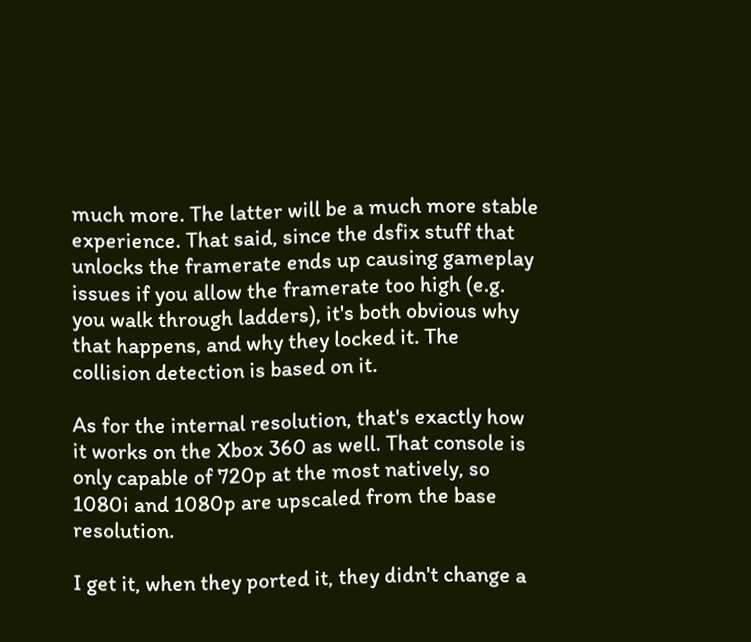much more. The latter will be a much more stable experience. That said, since the dsfix stuff that unlocks the framerate ends up causing gameplay issues if you allow the framerate too high (e.g. you walk through ladders), it's both obvious why that happens, and why they locked it. The collision detection is based on it.

As for the internal resolution, that's exactly how it works on the Xbox 360 as well. That console is only capable of 720p at the most natively, so 1080i and 1080p are upscaled from the base resolution.

I get it, when they ported it, they didn't change a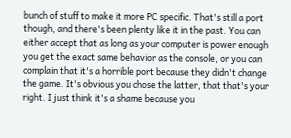bunch of stuff to make it more PC specific. That's still a port though, and there's been plenty like it in the past. You can either accept that as long as your computer is power enough you get the exact same behavior as the console, or you can complain that it's a horrible port because they didn't change the game. It's obvious you chose the latter, that that's your right. I just think it's a shame because you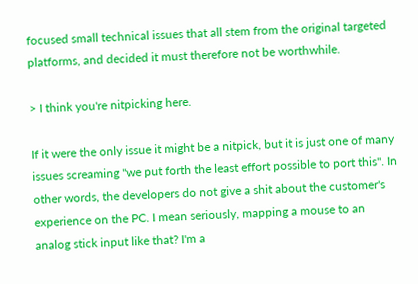focused small technical issues that all stem from the original targeted platforms, and decided it must therefore not be worthwhile.

> I think you're nitpicking here.

If it were the only issue it might be a nitpick, but it is just one of many issues screaming "we put forth the least effort possible to port this". In other words, the developers do not give a shit about the customer's experience on the PC. I mean seriously, mapping a mouse to an analog stick input like that? I'm a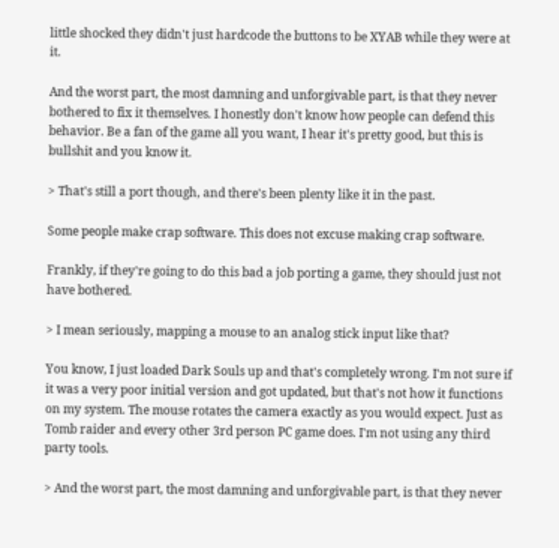little shocked they didn't just hardcode the buttons to be XYAB while they were at it.

And the worst part, the most damning and unforgivable part, is that they never bothered to fix it themselves. I honestly don't know how people can defend this behavior. Be a fan of the game all you want, I hear it's pretty good, but this is bullshit and you know it.

> That's still a port though, and there's been plenty like it in the past.

Some people make crap software. This does not excuse making crap software.

Frankly, if they're going to do this bad a job porting a game, they should just not have bothered.

> I mean seriously, mapping a mouse to an analog stick input like that?

You know, I just loaded Dark Souls up and that's completely wrong. I'm not sure if it was a very poor initial version and got updated, but that's not how it functions on my system. The mouse rotates the camera exactly as you would expect. Just as Tomb raider and every other 3rd person PC game does. I'm not using any third party tools.

> And the worst part, the most damning and unforgivable part, is that they never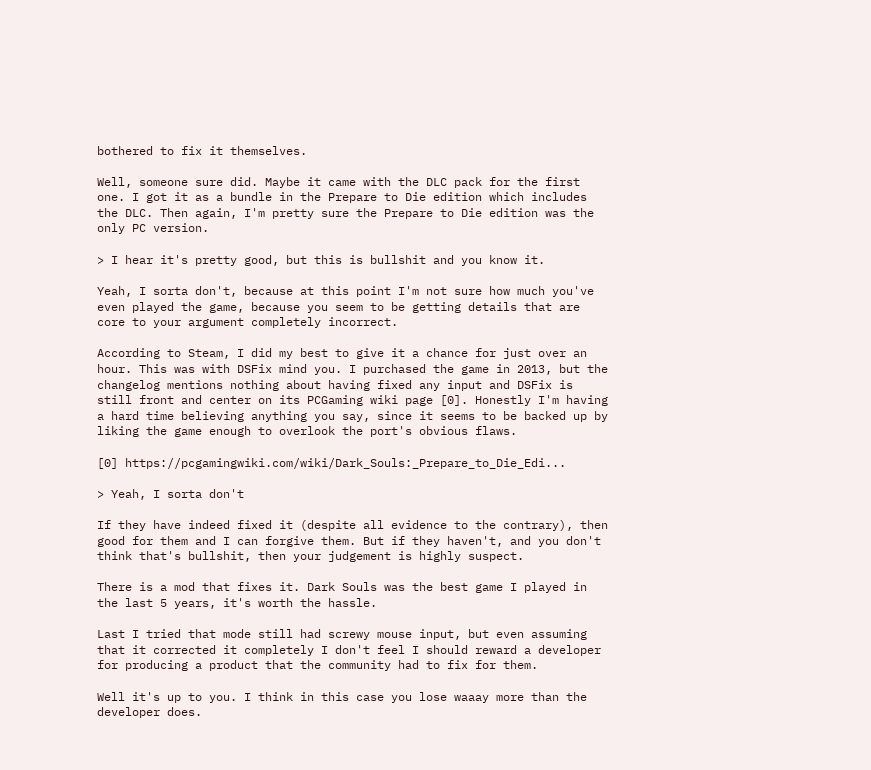bothered to fix it themselves.

Well, someone sure did. Maybe it came with the DLC pack for the first one. I got it as a bundle in the Prepare to Die edition which includes the DLC. Then again, I'm pretty sure the Prepare to Die edition was the only PC version.

> I hear it's pretty good, but this is bullshit and you know it.

Yeah, I sorta don't, because at this point I'm not sure how much you've even played the game, because you seem to be getting details that are core to your argument completely incorrect.

According to Steam, I did my best to give it a chance for just over an hour. This was with DSFix mind you. I purchased the game in 2013, but the changelog mentions nothing about having fixed any input and DSFix is still front and center on its PCGaming wiki page [0]. Honestly I'm having a hard time believing anything you say, since it seems to be backed up by liking the game enough to overlook the port's obvious flaws.

[0] https://pcgamingwiki.com/wiki/Dark_Souls:_Prepare_to_Die_Edi...

> Yeah, I sorta don't

If they have indeed fixed it (despite all evidence to the contrary), then good for them and I can forgive them. But if they haven't, and you don't think that's bullshit, then your judgement is highly suspect.

There is a mod that fixes it. Dark Souls was the best game I played in the last 5 years, it's worth the hassle.

Last I tried that mode still had screwy mouse input, but even assuming that it corrected it completely I don't feel I should reward a developer for producing a product that the community had to fix for them.

Well it's up to you. I think in this case you lose waaay more than the developer does.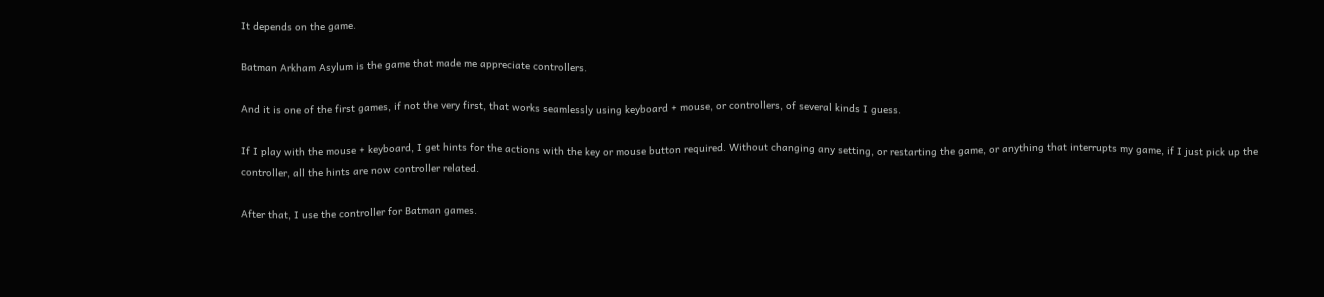It depends on the game.

Batman Arkham Asylum is the game that made me appreciate controllers.

And it is one of the first games, if not the very first, that works seamlessly using keyboard + mouse, or controllers, of several kinds I guess.

If I play with the mouse + keyboard, I get hints for the actions with the key or mouse button required. Without changing any setting, or restarting the game, or anything that interrupts my game, if I just pick up the controller, all the hints are now controller related.

After that, I use the controller for Batman games.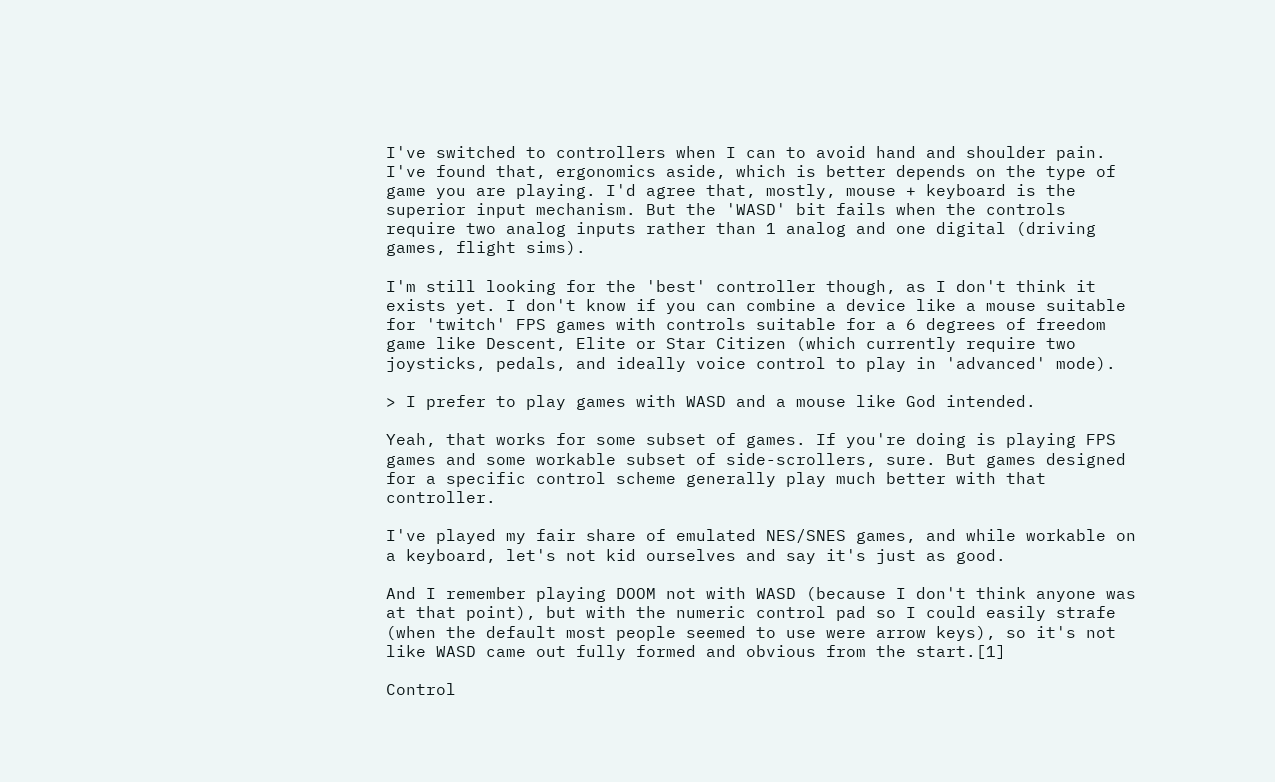I've switched to controllers when I can to avoid hand and shoulder pain. I've found that, ergonomics aside, which is better depends on the type of game you are playing. I'd agree that, mostly, mouse + keyboard is the superior input mechanism. But the 'WASD' bit fails when the controls require two analog inputs rather than 1 analog and one digital (driving games, flight sims).

I'm still looking for the 'best' controller though, as I don't think it exists yet. I don't know if you can combine a device like a mouse suitable for 'twitch' FPS games with controls suitable for a 6 degrees of freedom game like Descent, Elite or Star Citizen (which currently require two joysticks, pedals, and ideally voice control to play in 'advanced' mode).

> I prefer to play games with WASD and a mouse like God intended.

Yeah, that works for some subset of games. If you're doing is playing FPS games and some workable subset of side-scrollers, sure. But games designed for a specific control scheme generally play much better with that controller.

I've played my fair share of emulated NES/SNES games, and while workable on a keyboard, let's not kid ourselves and say it's just as good.

And I remember playing DOOM not with WASD (because I don't think anyone was at that point), but with the numeric control pad so I could easily strafe (when the default most people seemed to use were arrow keys), so it's not like WASD came out fully formed and obvious from the start.[1]

Control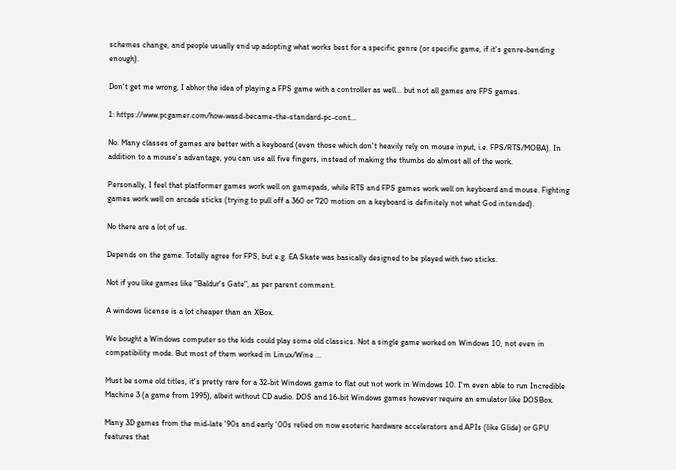schemes change, and people usually end up adopting what works best for a specific genre (or specific game, if it's genre-bending enough).

Don't get me wrong, I abhor the idea of playing a FPS game with a controller as well... but not all games are FPS games.

1: https://www.pcgamer.com/how-wasd-became-the-standard-pc-cont...

No. Many classes of games are better with a keyboard (even those which don't heavily rely on mouse input, i.e. FPS/RTS/MOBA). In addition to a mouse's advantage, you can use all five fingers, instead of making the thumbs do almost all of the work.

Personally, I feel that platformer games work well on gamepads, while RTS and FPS games work well on keyboard and mouse. Fighting games work well on arcade sticks (trying to pull off a 360 or 720 motion on a keyboard is definitely not what God intended).

No there are a lot of us.

Depends on the game. Totally agree for FPS, but e.g. EA Skate was basically designed to be played with two sticks.

Not if you like games like "Baldur's Gate", as per parent comment.

A windows license is a lot cheaper than an XBox.

We bought a Windows computer so the kids could play some old classics. Not a single game worked on Windows 10, not even in compatibility mode. But most of them worked in Linux/Wine ...

Must be some old titles, it's pretty rare for a 32-bit Windows game to flat out not work in Windows 10. I'm even able to run Incredible Machine 3 (a game from 1995), albeit without CD audio. DOS and 16-bit Windows games however require an emulator like DOSBox.

Many 3D games from the mid-late '90s and early '00s relied on now esoteric hardware accelerators and APIs (like Glide) or GPU features that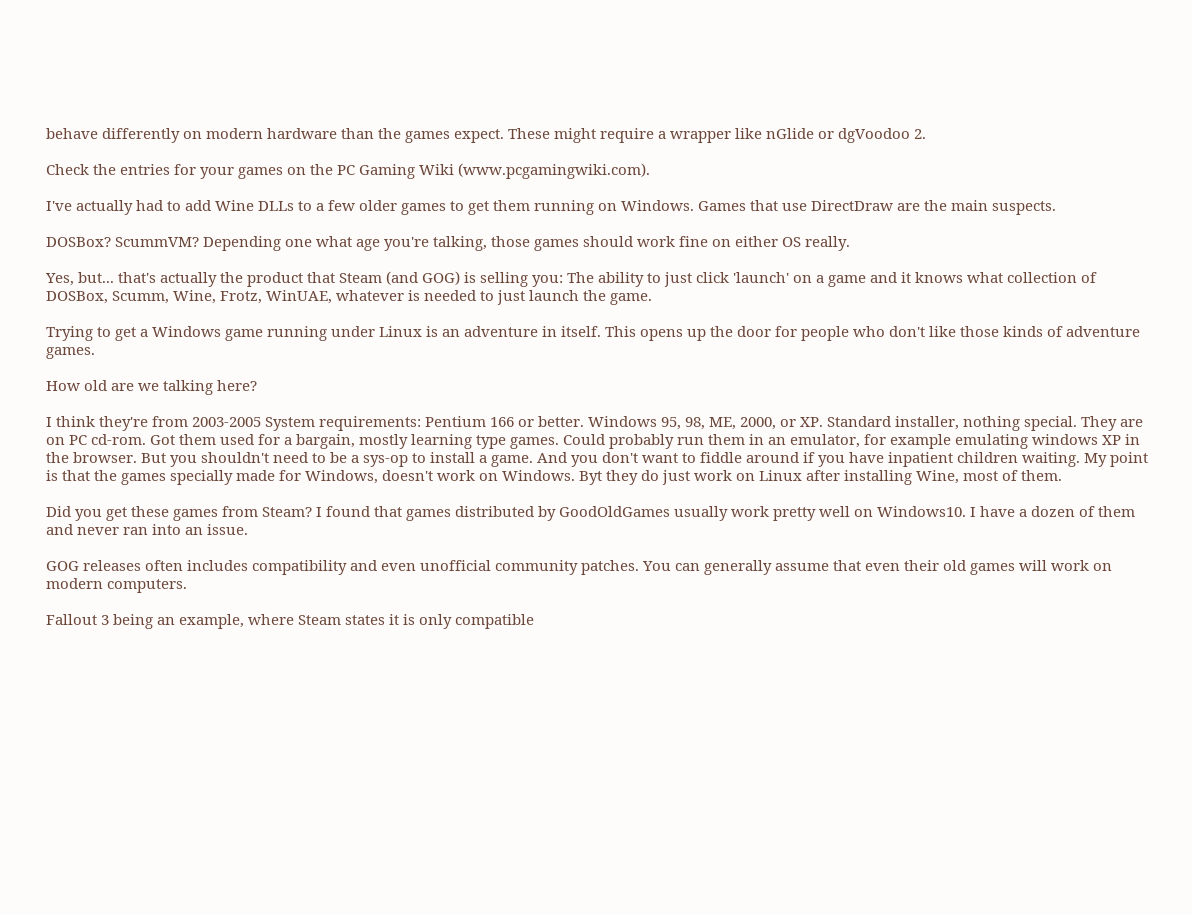behave differently on modern hardware than the games expect. These might require a wrapper like nGlide or dgVoodoo 2.

Check the entries for your games on the PC Gaming Wiki (www.pcgamingwiki.com).

I've actually had to add Wine DLLs to a few older games to get them running on Windows. Games that use DirectDraw are the main suspects.

DOSBox? ScummVM? Depending one what age you're talking, those games should work fine on either OS really.

Yes, but... that's actually the product that Steam (and GOG) is selling you: The ability to just click 'launch' on a game and it knows what collection of DOSBox, Scumm, Wine, Frotz, WinUAE, whatever is needed to just launch the game.

Trying to get a Windows game running under Linux is an adventure in itself. This opens up the door for people who don't like those kinds of adventure games.

How old are we talking here?

I think they're from 2003-2005 System requirements: Pentium 166 or better. Windows 95, 98, ME, 2000, or XP. Standard installer, nothing special. They are on PC cd-rom. Got them used for a bargain, mostly learning type games. Could probably run them in an emulator, for example emulating windows XP in the browser. But you shouldn't need to be a sys-op to install a game. And you don't want to fiddle around if you have inpatient children waiting. My point is that the games specially made for Windows, doesn't work on Windows. Byt they do just work on Linux after installing Wine, most of them.

Did you get these games from Steam? I found that games distributed by GoodOldGames usually work pretty well on Windows10. I have a dozen of them and never ran into an issue.

GOG releases often includes compatibility and even unofficial community patches. You can generally assume that even their old games will work on modern computers.

Fallout 3 being an example, where Steam states it is only compatible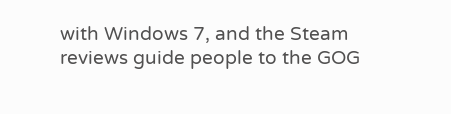with Windows 7, and the Steam reviews guide people to the GOG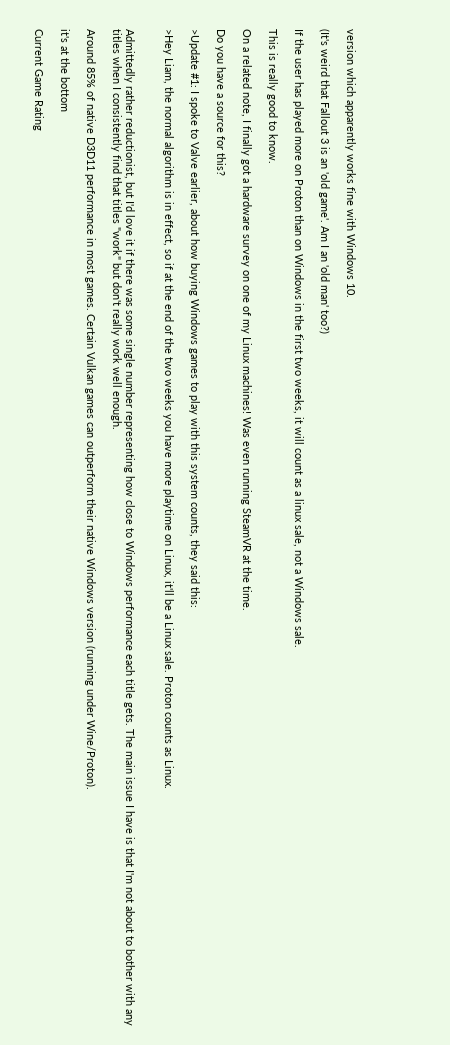version which apparently works fine with Windows 10.

(It's weird that Fallout 3 is an 'old game'. Am I an 'old man' too?)

If the user has played more on Proton than on Windows in the first two weeks, it will count as a linux sale, not a Windows sale.

This is really good to know.

On a related note, I finally got a hardware survey on one of my Linux machines! Was even running SteamVR at the time.

Do you have a source for this?

>Update #1: I spoke to Valve earlier, about how buying Windows games to play with this system counts, they said this:

>Hey Liam, the normal algorithm is in effect, so if at the end of the two weeks you have more playtime on Linux, it'll be a Linux sale. Proton counts as Linux.


Admittedly rather reductionist, but I'd love it if there was some single number representing how close to Windows performance each title gets. The main issue I have is that I'm not about to bother with any titles when I consistently find that titles "work" but don't really work well enough.

Around 85% of native D3D11 performance in most games. Certain Vulkan games can outperform their native Windows version (running under Wine/Proton).

it's at the bottom

Current Game Rating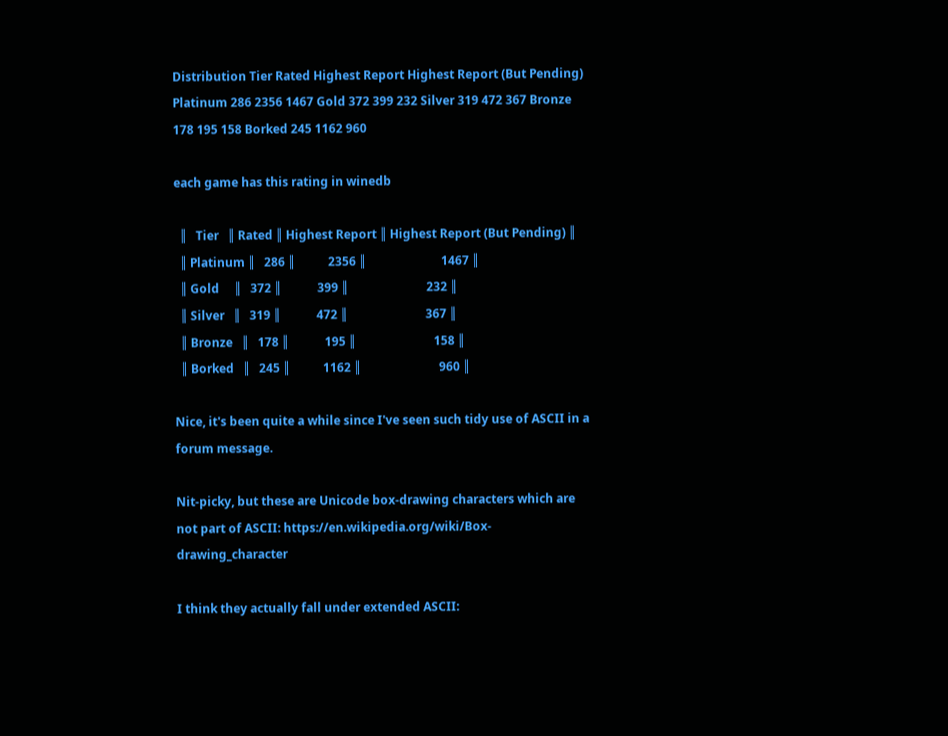Distribution Tier Rated Highest Report Highest Report (But Pending) Platinum 286 2356 1467 Gold 372 399 232 Silver 319 472 367 Bronze 178 195 158 Borked 245 1162 960

each game has this rating in winedb

  ║   Tier   ║ Rated ║ Highest Report ║ Highest Report (But Pending) ║
  ║ Platinum ║   286 ║           2356 ║                         1467 ║
  ║ Gold     ║   372 ║            399 ║                          232 ║
  ║ Silver   ║   319 ║            472 ║                          367 ║
  ║ Bronze   ║   178 ║            195 ║                          158 ║
  ║ Borked   ║   245 ║           1162 ║                          960 ║

Nice, it's been quite a while since I've seen such tidy use of ASCII in a forum message.

Nit-picky, but these are Unicode box-drawing characters which are not part of ASCII: https://en.wikipedia.org/wiki/Box-drawing_character

I think they actually fall under extended ASCII: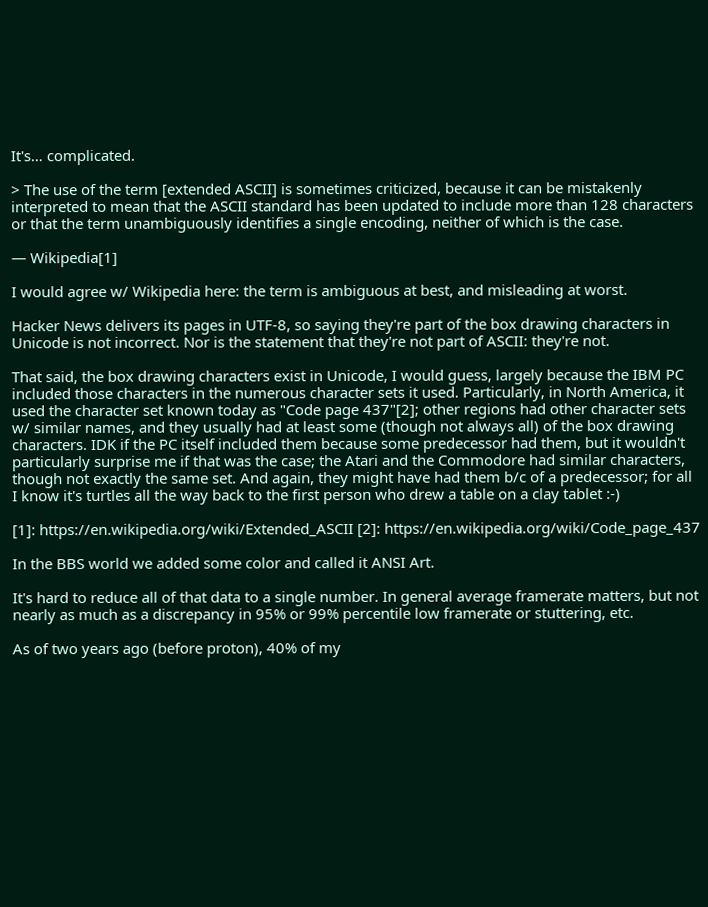It's… complicated.

> The use of the term [extended ASCII] is sometimes criticized, because it can be mistakenly interpreted to mean that the ASCII standard has been updated to include more than 128 characters or that the term unambiguously identifies a single encoding, neither of which is the case.

— Wikipedia[1]

I would agree w/ Wikipedia here: the term is ambiguous at best, and misleading at worst.

Hacker News delivers its pages in UTF-8, so saying they're part of the box drawing characters in Unicode is not incorrect. Nor is the statement that they're not part of ASCII: they're not.

That said, the box drawing characters exist in Unicode, I would guess, largely because the IBM PC included those characters in the numerous character sets it used. Particularly, in North America, it used the character set known today as "Code page 437"[2]; other regions had other character sets w/ similar names, and they usually had at least some (though not always all) of the box drawing characters. IDK if the PC itself included them because some predecessor had them, but it wouldn't particularly surprise me if that was the case; the Atari and the Commodore had similar characters, though not exactly the same set. And again, they might have had them b/c of a predecessor; for all I know it's turtles all the way back to the first person who drew a table on a clay tablet :-)

[1]: https://en.wikipedia.org/wiki/Extended_ASCII [2]: https://en.wikipedia.org/wiki/Code_page_437

In the BBS world we added some color and called it ANSI Art.

It's hard to reduce all of that data to a single number. In general average framerate matters, but not nearly as much as a discrepancy in 95% or 99% percentile low framerate or stuttering, etc.

As of two years ago (before proton), 40% of my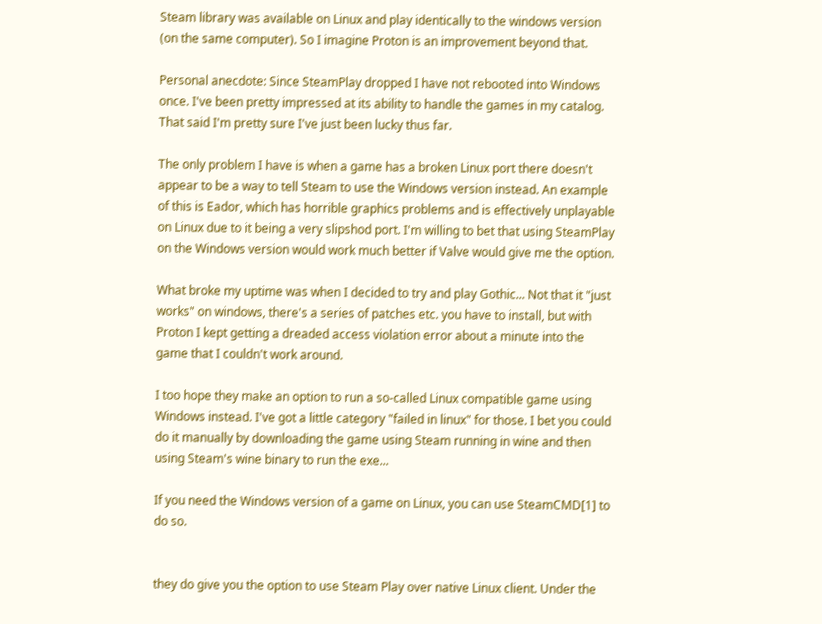Steam library was available on Linux and play identically to the windows version (on the same computer). So I imagine Proton is an improvement beyond that.

Personal anecdote: Since SteamPlay dropped I have not rebooted into Windows once. I've been pretty impressed at its ability to handle the games in my catalog. That said I'm pretty sure I've just been lucky thus far.

The only problem I have is when a game has a broken Linux port there doesn't appear to be a way to tell Steam to use the Windows version instead. An example of this is Eador, which has horrible graphics problems and is effectively unplayable on Linux due to it being a very slipshod port. I'm willing to bet that using SteamPlay on the Windows version would work much better if Valve would give me the option.

What broke my uptime was when I decided to try and play Gothic... Not that it "just works" on windows, there's a series of patches etc. you have to install, but with Proton I kept getting a dreaded access violation error about a minute into the game that I couldn't work around.

I too hope they make an option to run a so-called Linux compatible game using Windows instead. I've got a little category "failed in linux" for those. I bet you could do it manually by downloading the game using Steam running in wine and then using Steam's wine binary to run the exe...

If you need the Windows version of a game on Linux, you can use SteamCMD[1] to do so.


they do give you the option to use Steam Play over native Linux client. Under the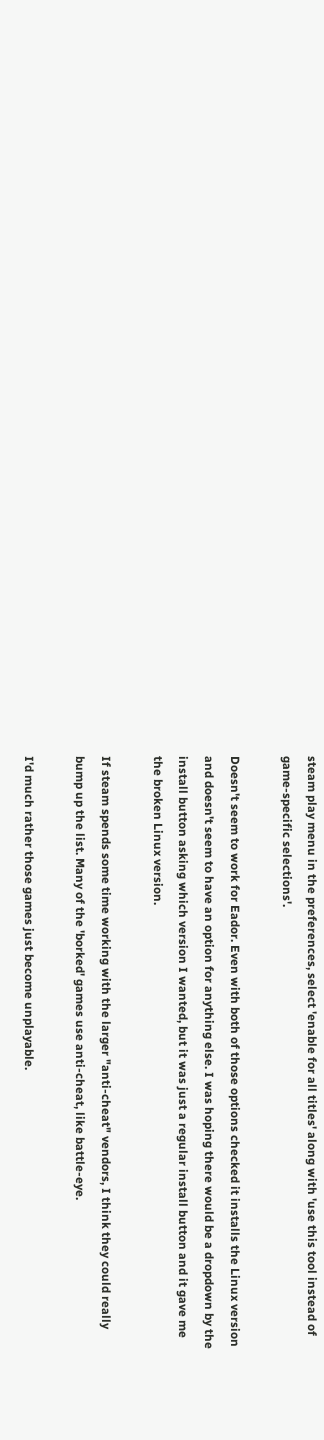steam play menu in the preferences, select 'enable for all titles' along with 'use this tool instead of game-specific selections'.

Doesn't seem to work for Eador. Even with both of those options checked it installs the Linux version and doesn't seem to have an option for anything else. I was hoping there would be a dropdown by the install button asking which version I wanted, but it was just a regular install button and it gave me the broken Linux version.

If steam spends some time working with the larger "anti-cheat" vendors, I think they could really bump up the list. Many of the 'borked' games use anti-cheat, like battle-eye.

I'd much rather those games just become unplayable.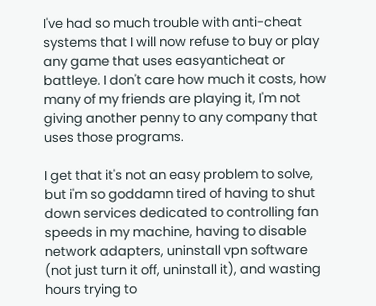I've had so much trouble with anti-cheat systems that I will now refuse to buy or play any game that uses easyanticheat or battleye. I don't care how much it costs, how many of my friends are playing it, I'm not giving another penny to any company that uses those programs.

I get that it's not an easy problem to solve, but i'm so goddamn tired of having to shut down services dedicated to controlling fan speeds in my machine, having to disable network adapters, uninstall vpn software (not just turn it off, uninstall it), and wasting hours trying to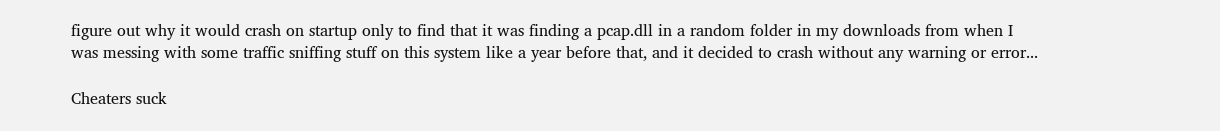figure out why it would crash on startup only to find that it was finding a pcap.dll in a random folder in my downloads from when I was messing with some traffic sniffing stuff on this system like a year before that, and it decided to crash without any warning or error...

Cheaters suck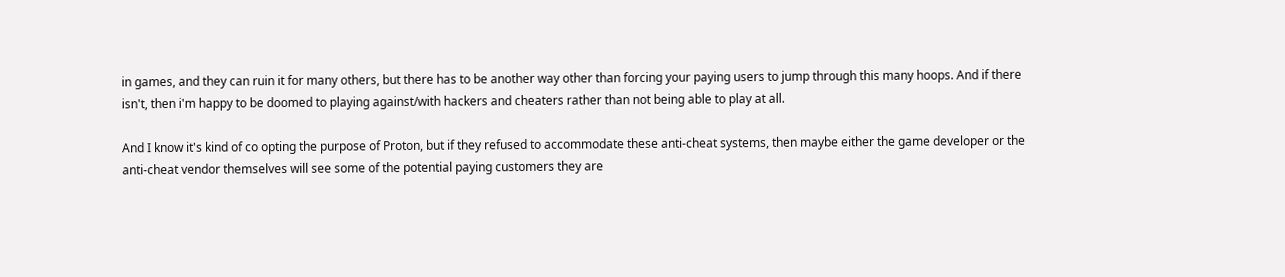in games, and they can ruin it for many others, but there has to be another way other than forcing your paying users to jump through this many hoops. And if there isn't, then i'm happy to be doomed to playing against/with hackers and cheaters rather than not being able to play at all.

And I know it's kind of co opting the purpose of Proton, but if they refused to accommodate these anti-cheat systems, then maybe either the game developer or the anti-cheat vendor themselves will see some of the potential paying customers they are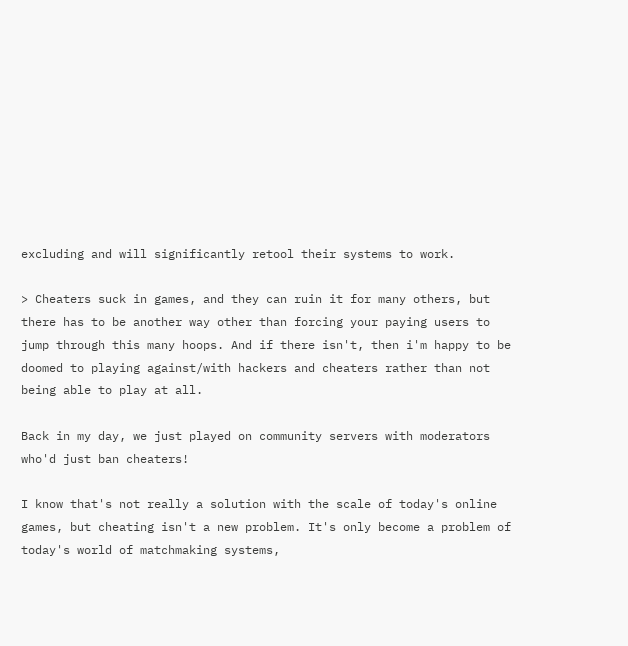excluding and will significantly retool their systems to work.

> Cheaters suck in games, and they can ruin it for many others, but there has to be another way other than forcing your paying users to jump through this many hoops. And if there isn't, then i'm happy to be doomed to playing against/with hackers and cheaters rather than not being able to play at all.

Back in my day, we just played on community servers with moderators who'd just ban cheaters!

I know that's not really a solution with the scale of today's online games, but cheating isn't a new problem. It's only become a problem of today's world of matchmaking systems,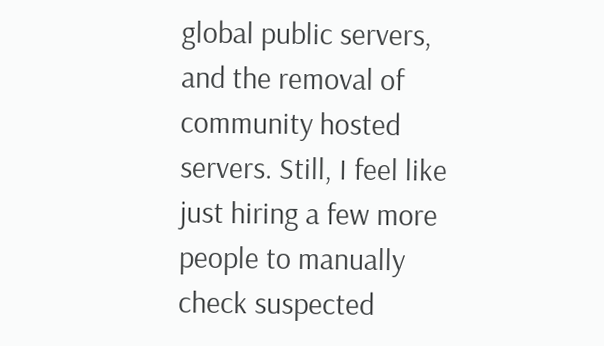global public servers, and the removal of community hosted servers. Still, I feel like just hiring a few more people to manually check suspected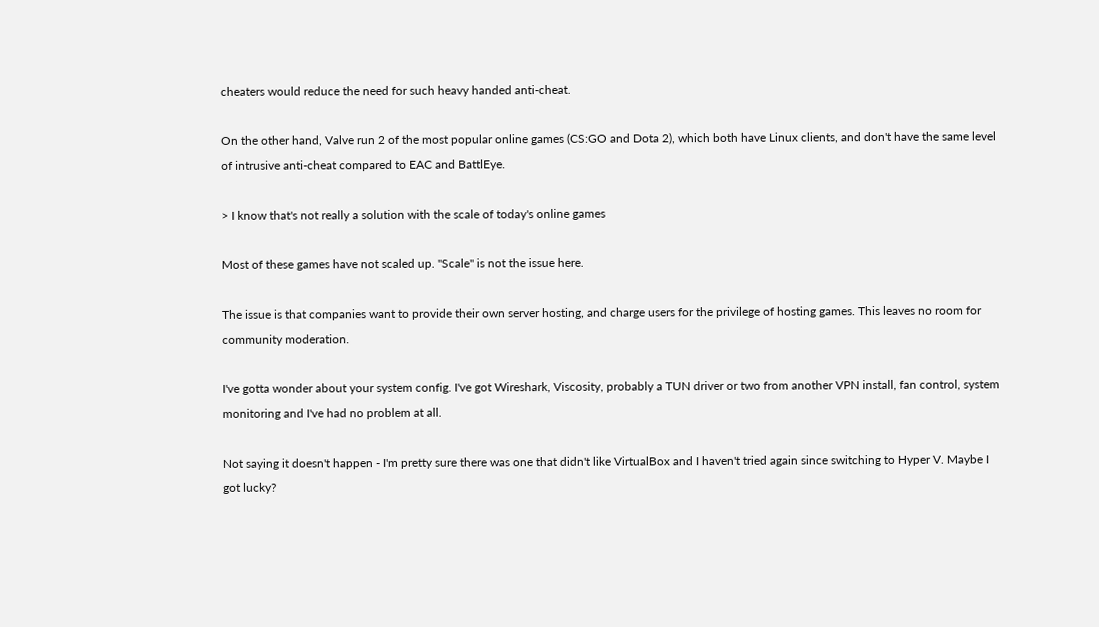cheaters would reduce the need for such heavy handed anti-cheat.

On the other hand, Valve run 2 of the most popular online games (CS:GO and Dota 2), which both have Linux clients, and don't have the same level of intrusive anti-cheat compared to EAC and BattlEye.

> I know that's not really a solution with the scale of today's online games

Most of these games have not scaled up. "Scale" is not the issue here.

The issue is that companies want to provide their own server hosting, and charge users for the privilege of hosting games. This leaves no room for community moderation.

I've gotta wonder about your system config. I've got Wireshark, Viscosity, probably a TUN driver or two from another VPN install, fan control, system monitoring and I've had no problem at all.

Not saying it doesn't happen - I'm pretty sure there was one that didn't like VirtualBox and I haven't tried again since switching to Hyper V. Maybe I got lucky?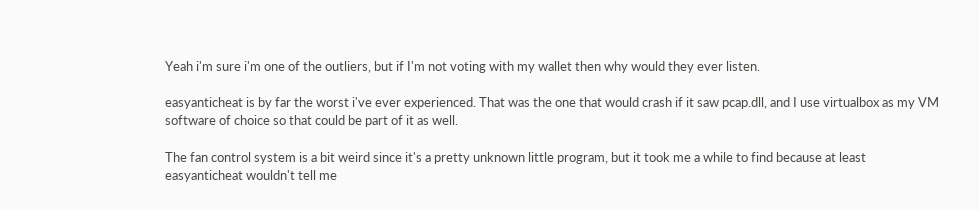Yeah i'm sure i'm one of the outliers, but if I'm not voting with my wallet then why would they ever listen.

easyanticheat is by far the worst i've ever experienced. That was the one that would crash if it saw pcap.dll, and I use virtualbox as my VM software of choice so that could be part of it as well.

The fan control system is a bit weird since it's a pretty unknown little program, but it took me a while to find because at least easyanticheat wouldn't tell me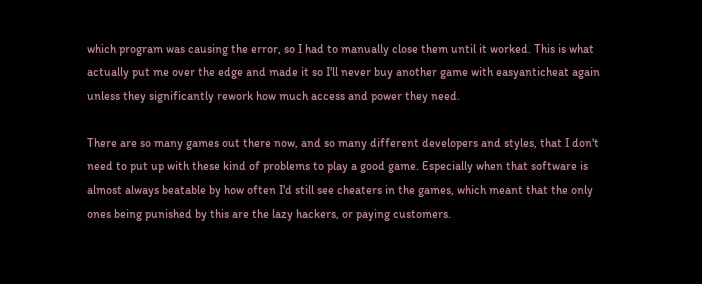which program was causing the error, so I had to manually close them until it worked. This is what actually put me over the edge and made it so I'll never buy another game with easyanticheat again unless they significantly rework how much access and power they need.

There are so many games out there now, and so many different developers and styles, that I don't need to put up with these kind of problems to play a good game. Especially when that software is almost always beatable by how often I'd still see cheaters in the games, which meant that the only ones being punished by this are the lazy hackers, or paying customers.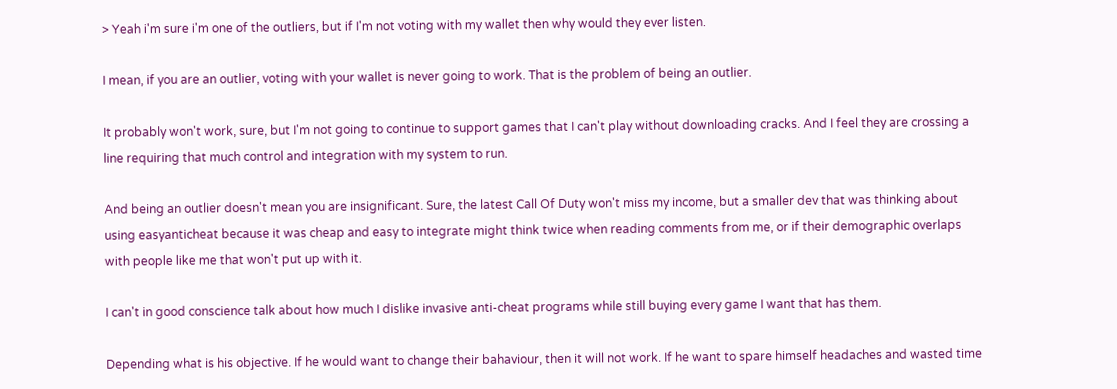> Yeah i'm sure i'm one of the outliers, but if I'm not voting with my wallet then why would they ever listen.

I mean, if you are an outlier, voting with your wallet is never going to work. That is the problem of being an outlier.

It probably won't work, sure, but I'm not going to continue to support games that I can't play without downloading cracks. And I feel they are crossing a line requiring that much control and integration with my system to run.

And being an outlier doesn't mean you are insignificant. Sure, the latest Call Of Duty won't miss my income, but a smaller dev that was thinking about using easyanticheat because it was cheap and easy to integrate might think twice when reading comments from me, or if their demographic overlaps with people like me that won't put up with it.

I can't in good conscience talk about how much I dislike invasive anti-cheat programs while still buying every game I want that has them.

Depending what is his objective. If he would want to change their bahaviour, then it will not work. If he want to spare himself headaches and wasted time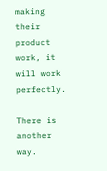making their product work, it will work perfectly.

There is another way.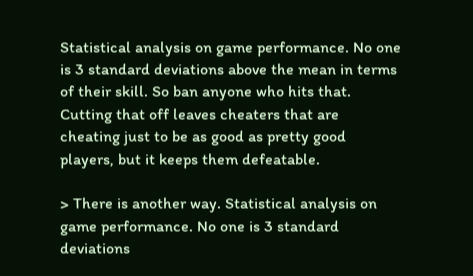Statistical analysis on game performance. No one is 3 standard deviations above the mean in terms of their skill. So ban anyone who hits that. Cutting that off leaves cheaters that are cheating just to be as good as pretty good players, but it keeps them defeatable.

> There is another way. Statistical analysis on game performance. No one is 3 standard deviations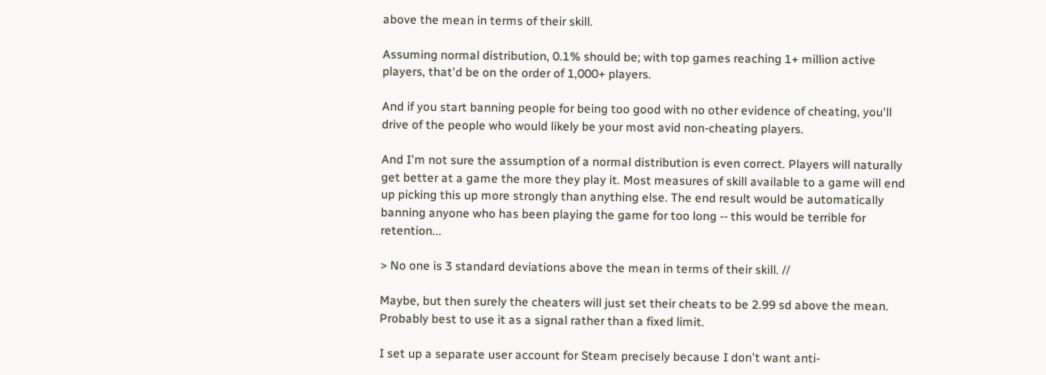above the mean in terms of their skill.

Assuming normal distribution, 0.1% should be; with top games reaching 1+ million active players, that'd be on the order of 1,000+ players.

And if you start banning people for being too good with no other evidence of cheating, you'll drive of the people who would likely be your most avid non-cheating players.

And I'm not sure the assumption of a normal distribution is even correct. Players will naturally get better at a game the more they play it. Most measures of skill available to a game will end up picking this up more strongly than anything else. The end result would be automatically banning anyone who has been playing the game for too long -- this would be terrible for retention...

> No one is 3 standard deviations above the mean in terms of their skill. //

Maybe, but then surely the cheaters will just set their cheats to be 2.99 sd above the mean. Probably best to use it as a signal rather than a fixed limit.

I set up a separate user account for Steam precisely because I don't want anti-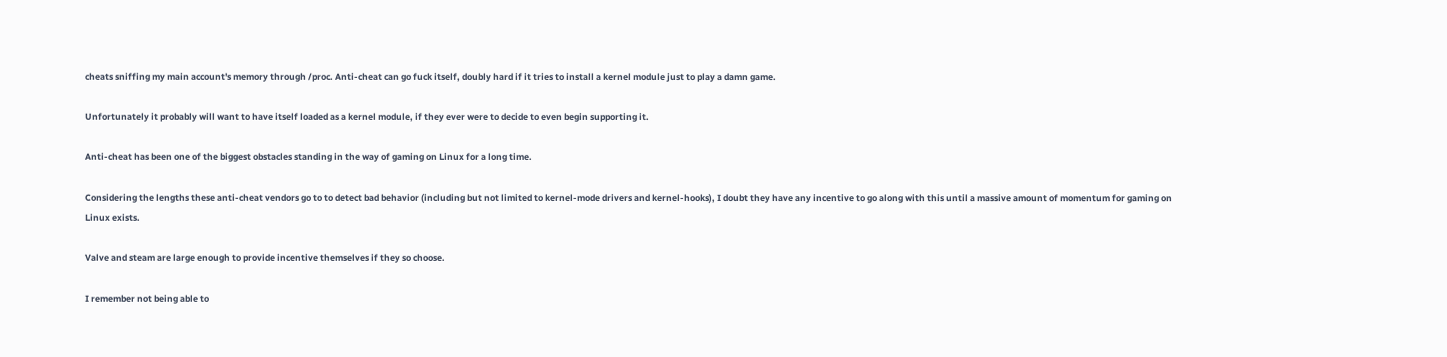cheats sniffing my main account's memory through /proc. Anti-cheat can go fuck itself, doubly hard if it tries to install a kernel module just to play a damn game.

Unfortunately it probably will want to have itself loaded as a kernel module, if they ever were to decide to even begin supporting it.

Anti-cheat has been one of the biggest obstacles standing in the way of gaming on Linux for a long time.

Considering the lengths these anti-cheat vendors go to to detect bad behavior (including but not limited to kernel-mode drivers and kernel-hooks), I doubt they have any incentive to go along with this until a massive amount of momentum for gaming on Linux exists.

Valve and steam are large enough to provide incentive themselves if they so choose.

I remember not being able to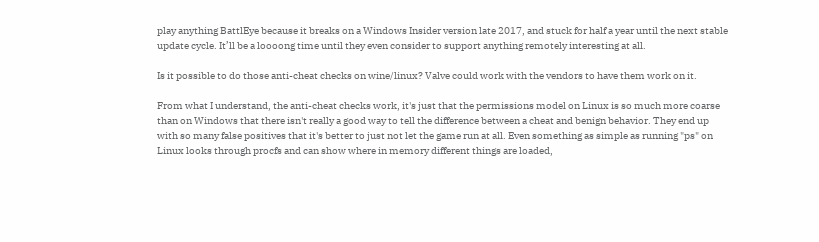play anything BattlEye because it breaks on a Windows Insider version late 2017, and stuck for half a year until the next stable update cycle. It’ll be a loooong time until they even consider to support anything remotely interesting at all.

Is it possible to do those anti-cheat checks on wine/linux? Valve could work with the vendors to have them work on it.

From what I understand, the anti-cheat checks work, it's just that the permissions model on Linux is so much more coarse than on Windows that there isn't really a good way to tell the difference between a cheat and benign behavior. They end up with so many false positives that it's better to just not let the game run at all. Even something as simple as running "ps" on Linux looks through procfs and can show where in memory different things are loaded,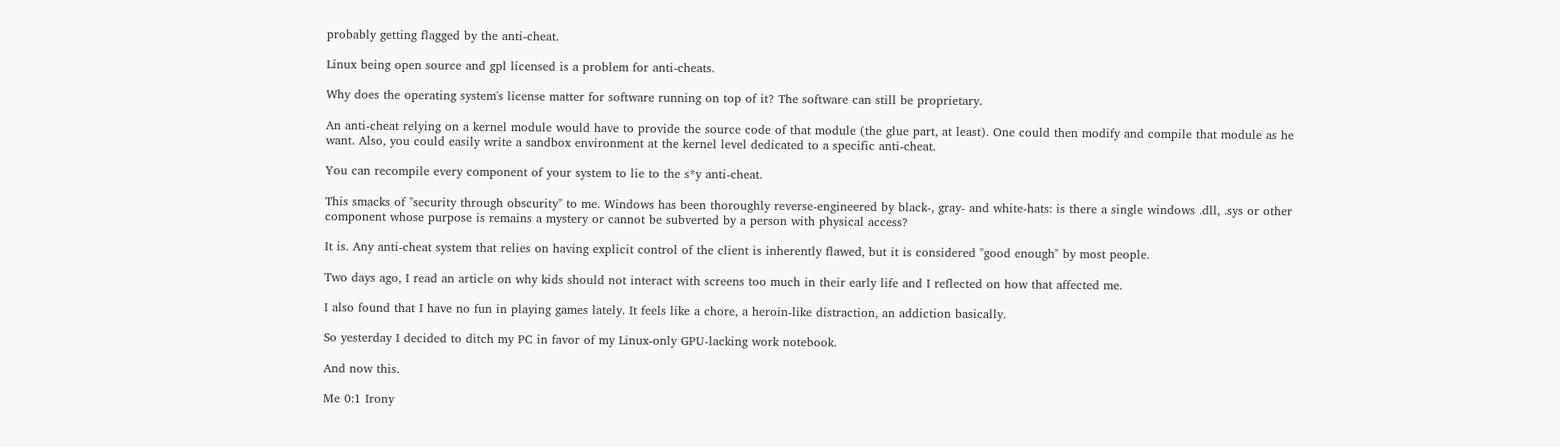probably getting flagged by the anti-cheat.

Linux being open source and gpl licensed is a problem for anti-cheats.

Why does the operating system's license matter for software running on top of it? The software can still be proprietary.

An anti-cheat relying on a kernel module would have to provide the source code of that module (the glue part, at least). One could then modify and compile that module as he want. Also, you could easily write a sandbox environment at the kernel level dedicated to a specific anti-cheat.

You can recompile every component of your system to lie to the s*y anti-cheat.

This smacks of "security through obscurity" to me. Windows has been thoroughly reverse-engineered by black-, gray- and white-hats: is there a single windows .dll, .sys or other component whose purpose is remains a mystery or cannot be subverted by a person with physical access?

It is. Any anti-cheat system that relies on having explicit control of the client is inherently flawed, but it is considered "good enough" by most people.

Two days ago, I read an article on why kids should not interact with screens too much in their early life and I reflected on how that affected me.

I also found that I have no fun in playing games lately. It feels like a chore, a heroin-like distraction, an addiction basically.

So yesterday I decided to ditch my PC in favor of my Linux-only GPU-lacking work notebook.

And now this.

Me 0:1 Irony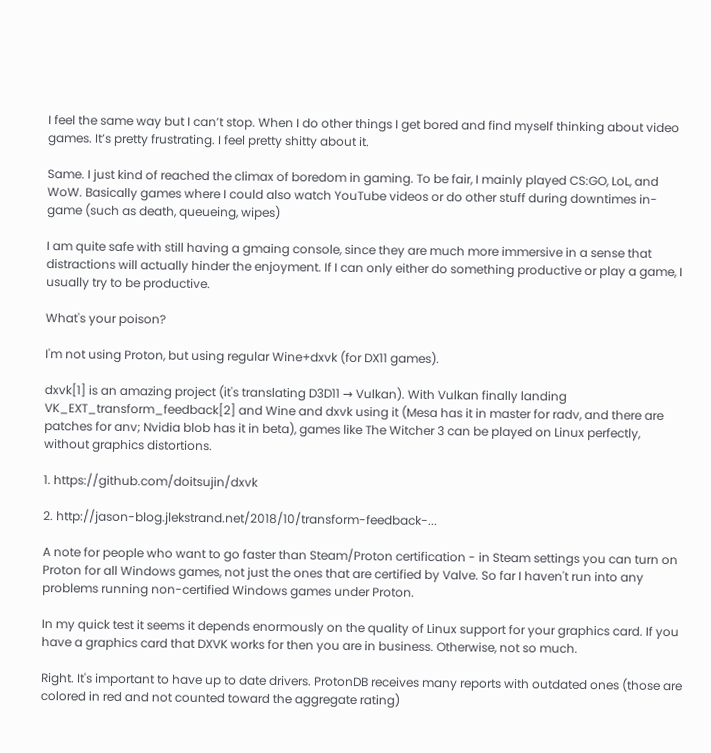I feel the same way but I can’t stop. When I do other things I get bored and find myself thinking about video games. It’s pretty frustrating. I feel pretty shitty about it.

Same. I just kind of reached the climax of boredom in gaming. To be fair, I mainly played CS:GO, LoL, and WoW. Basically games where I could also watch YouTube videos or do other stuff during downtimes in-game (such as death, queueing, wipes)

I am quite safe with still having a gmaing console, since they are much more immersive in a sense that distractions will actually hinder the enjoyment. If I can only either do something productive or play a game, I usually try to be productive.

What's your poison?

I'm not using Proton, but using regular Wine+dxvk (for DX11 games).

dxvk[1] is an amazing project (it's translating D3D11 → Vulkan). With Vulkan finally landing VK_EXT_transform_feedback[2] and Wine and dxvk using it (Mesa has it in master for radv, and there are patches for anv; Nvidia blob has it in beta), games like The Witcher 3 can be played on Linux perfectly, without graphics distortions.

1. https://github.com/doitsujin/dxvk

2. http://jason-blog.jlekstrand.net/2018/10/transform-feedback-...

A note for people who want to go faster than Steam/Proton certification - in Steam settings you can turn on Proton for all Windows games, not just the ones that are certified by Valve. So far I haven't run into any problems running non-certified Windows games under Proton.

In my quick test it seems it depends enormously on the quality of Linux support for your graphics card. If you have a graphics card that DXVK works for then you are in business. Otherwise, not so much.

Right. It's important to have up to date drivers. ProtonDB receives many reports with outdated ones (those are colored in red and not counted toward the aggregate rating)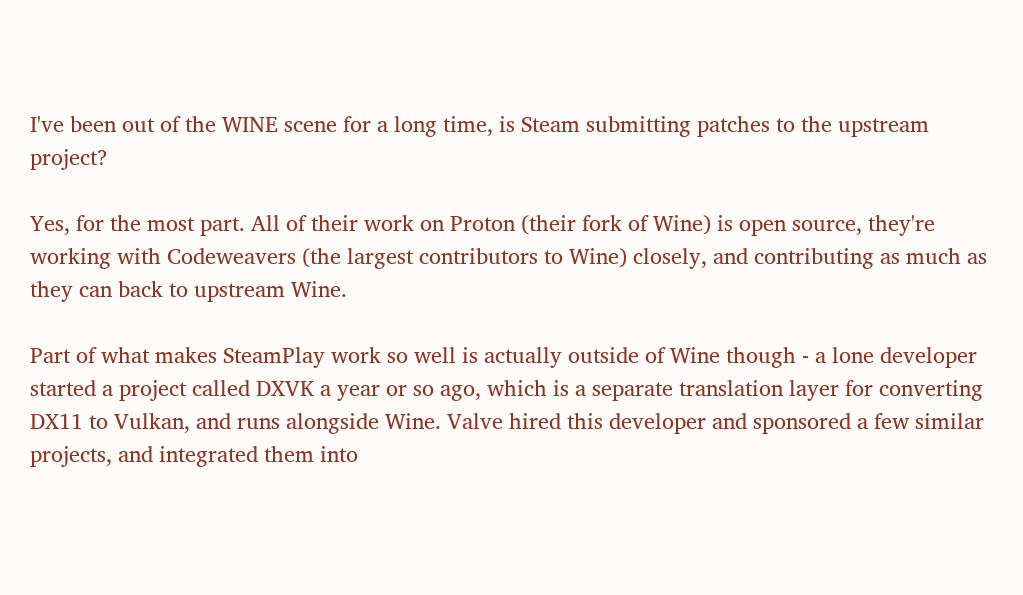I've been out of the WINE scene for a long time, is Steam submitting patches to the upstream project?

Yes, for the most part. All of their work on Proton (their fork of Wine) is open source, they're working with Codeweavers (the largest contributors to Wine) closely, and contributing as much as they can back to upstream Wine.

Part of what makes SteamPlay work so well is actually outside of Wine though - a lone developer started a project called DXVK a year or so ago, which is a separate translation layer for converting DX11 to Vulkan, and runs alongside Wine. Valve hired this developer and sponsored a few similar projects, and integrated them into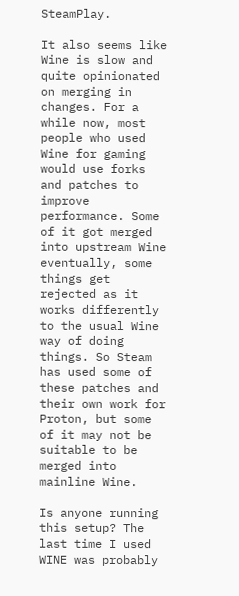SteamPlay.

It also seems like Wine is slow and quite opinionated on merging in changes. For a while now, most people who used Wine for gaming would use forks and patches to improve performance. Some of it got merged into upstream Wine eventually, some things get rejected as it works differently to the usual Wine way of doing things. So Steam has used some of these patches and their own work for Proton, but some of it may not be suitable to be merged into mainline Wine.

Is anyone running this setup? The last time I used WINE was probably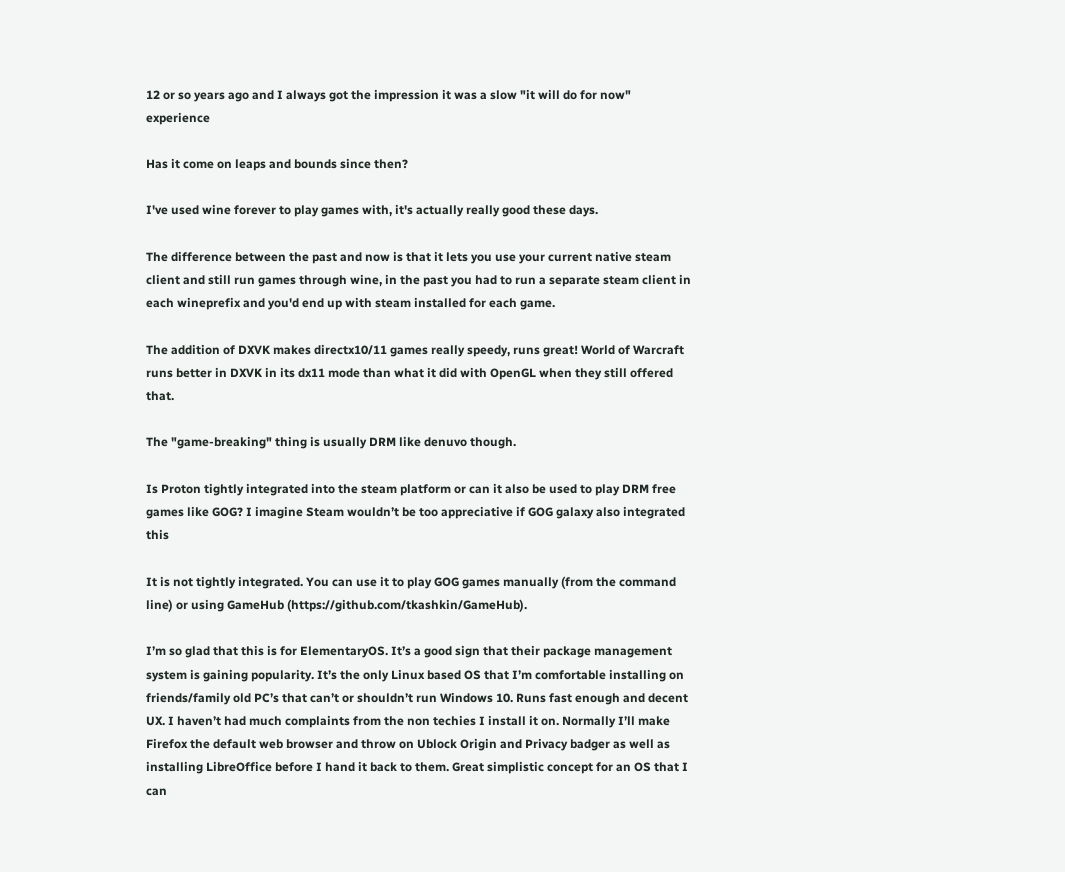12 or so years ago and I always got the impression it was a slow "it will do for now" experience

Has it come on leaps and bounds since then?

I've used wine forever to play games with, it's actually really good these days.

The difference between the past and now is that it lets you use your current native steam client and still run games through wine, in the past you had to run a separate steam client in each wineprefix and you'd end up with steam installed for each game.

The addition of DXVK makes directx10/11 games really speedy, runs great! World of Warcraft runs better in DXVK in its dx11 mode than what it did with OpenGL when they still offered that.

The "game-breaking" thing is usually DRM like denuvo though.

Is Proton tightly integrated into the steam platform or can it also be used to play DRM free games like GOG? I imagine Steam wouldn’t be too appreciative if GOG galaxy also integrated this

It is not tightly integrated. You can use it to play GOG games manually (from the command line) or using GameHub (https://github.com/tkashkin/GameHub).

I’m so glad that this is for ElementaryOS. It’s a good sign that their package management system is gaining popularity. It’s the only Linux based OS that I’m comfortable installing on friends/family old PC’s that can’t or shouldn’t run Windows 10. Runs fast enough and decent UX. I haven’t had much complaints from the non techies I install it on. Normally I’ll make Firefox the default web browser and throw on Ublock Origin and Privacy badger as well as installing LibreOffice before I hand it back to them. Great simplistic concept for an OS that I can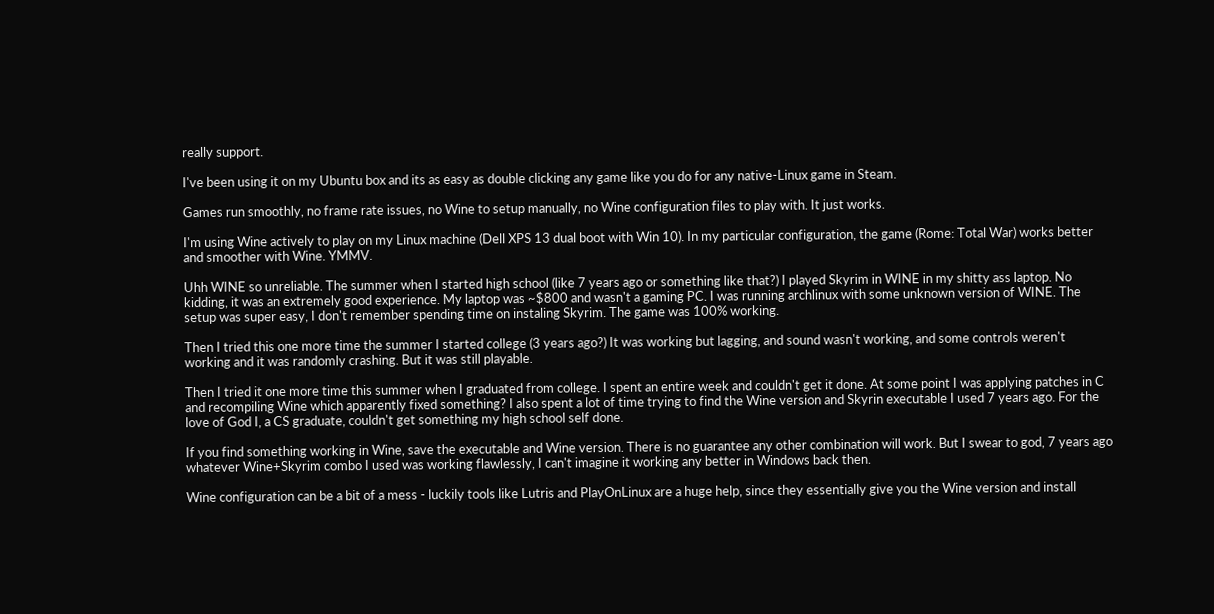really support.

I've been using it on my Ubuntu box and its as easy as double clicking any game like you do for any native-Linux game in Steam.

Games run smoothly, no frame rate issues, no Wine to setup manually, no Wine configuration files to play with. It just works.

I'm using Wine actively to play on my Linux machine (Dell XPS 13 dual boot with Win 10). In my particular configuration, the game (Rome: Total War) works better and smoother with Wine. YMMV.

Uhh WINE so unreliable. The summer when I started high school (like 7 years ago or something like that?) I played Skyrim in WINE in my shitty ass laptop. No kidding, it was an extremely good experience. My laptop was ~$800 and wasn't a gaming PC. I was running archlinux with some unknown version of WINE. The setup was super easy, I don't remember spending time on instaling Skyrim. The game was 100% working.

Then I tried this one more time the summer I started college (3 years ago?) It was working but lagging, and sound wasn't working, and some controls weren't working and it was randomly crashing. But it was still playable.

Then I tried it one more time this summer when I graduated from college. I spent an entire week and couldn't get it done. At some point I was applying patches in C and recompiling Wine which apparently fixed something? I also spent a lot of time trying to find the Wine version and Skyrin executable I used 7 years ago. For the love of God I, a CS graduate, couldn't get something my high school self done.

If you find something working in Wine, save the executable and Wine version. There is no guarantee any other combination will work. But I swear to god, 7 years ago whatever Wine+Skyrim combo I used was working flawlessly, I can't imagine it working any better in Windows back then.

Wine configuration can be a bit of a mess - luckily tools like Lutris and PlayOnLinux are a huge help, since they essentially give you the Wine version and install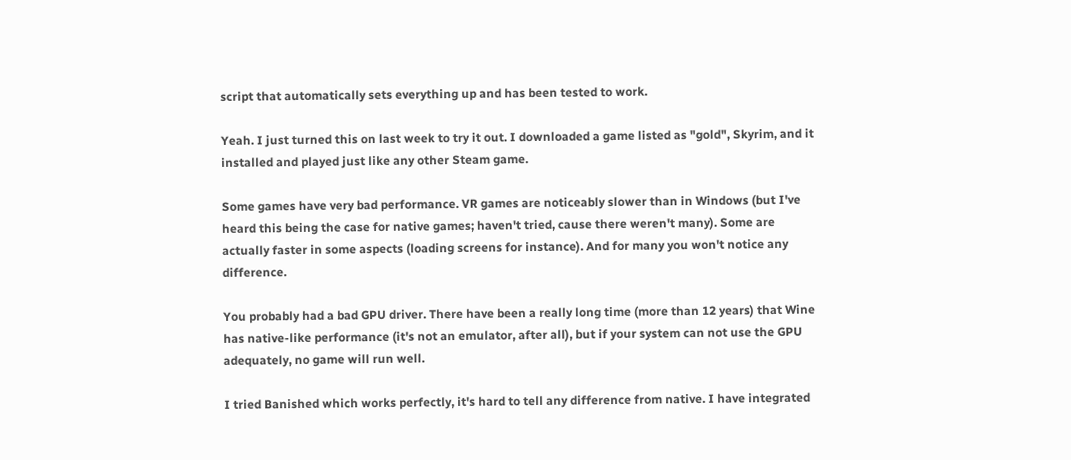script that automatically sets everything up and has been tested to work.

Yeah. I just turned this on last week to try it out. I downloaded a game listed as "gold", Skyrim, and it installed and played just like any other Steam game.

Some games have very bad performance. VR games are noticeably slower than in Windows (but I've heard this being the case for native games; haven't tried, cause there weren't many). Some are actually faster in some aspects (loading screens for instance). And for many you won't notice any difference.

You probably had a bad GPU driver. There have been a really long time (more than 12 years) that Wine has native-like performance (it's not an emulator, after all), but if your system can not use the GPU adequately, no game will run well.

I tried Banished which works perfectly, it's hard to tell any difference from native. I have integrated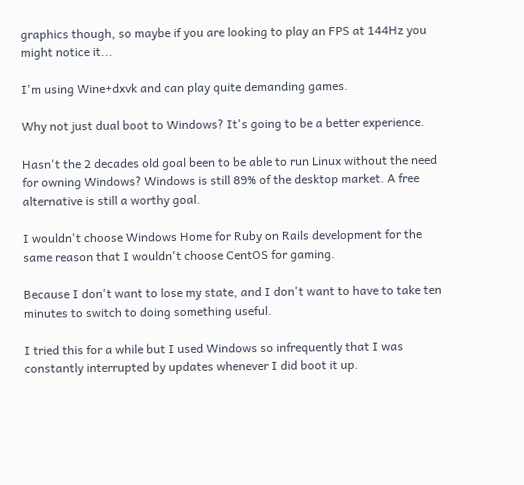graphics though, so maybe if you are looking to play an FPS at 144Hz you might notice it...

I'm using Wine+dxvk and can play quite demanding games.

Why not just dual boot to Windows? It's going to be a better experience.

Hasn't the 2 decades old goal been to be able to run Linux without the need for owning Windows? Windows is still 89% of the desktop market. A free alternative is still a worthy goal.

I wouldn't choose Windows Home for Ruby on Rails development for the same reason that I wouldn't choose CentOS for gaming.

Because I don't want to lose my state, and I don't want to have to take ten minutes to switch to doing something useful.

I tried this for a while but I used Windows so infrequently that I was constantly interrupted by updates whenever I did boot it up.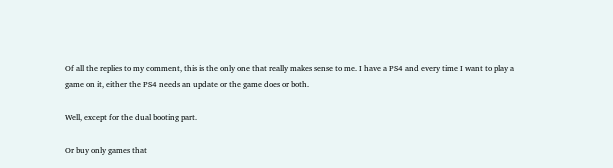Of all the replies to my comment, this is the only one that really makes sense to me. I have a PS4 and every time I want to play a game on it, either the PS4 needs an update or the game does or both.

Well, except for the dual booting part.

Or buy only games that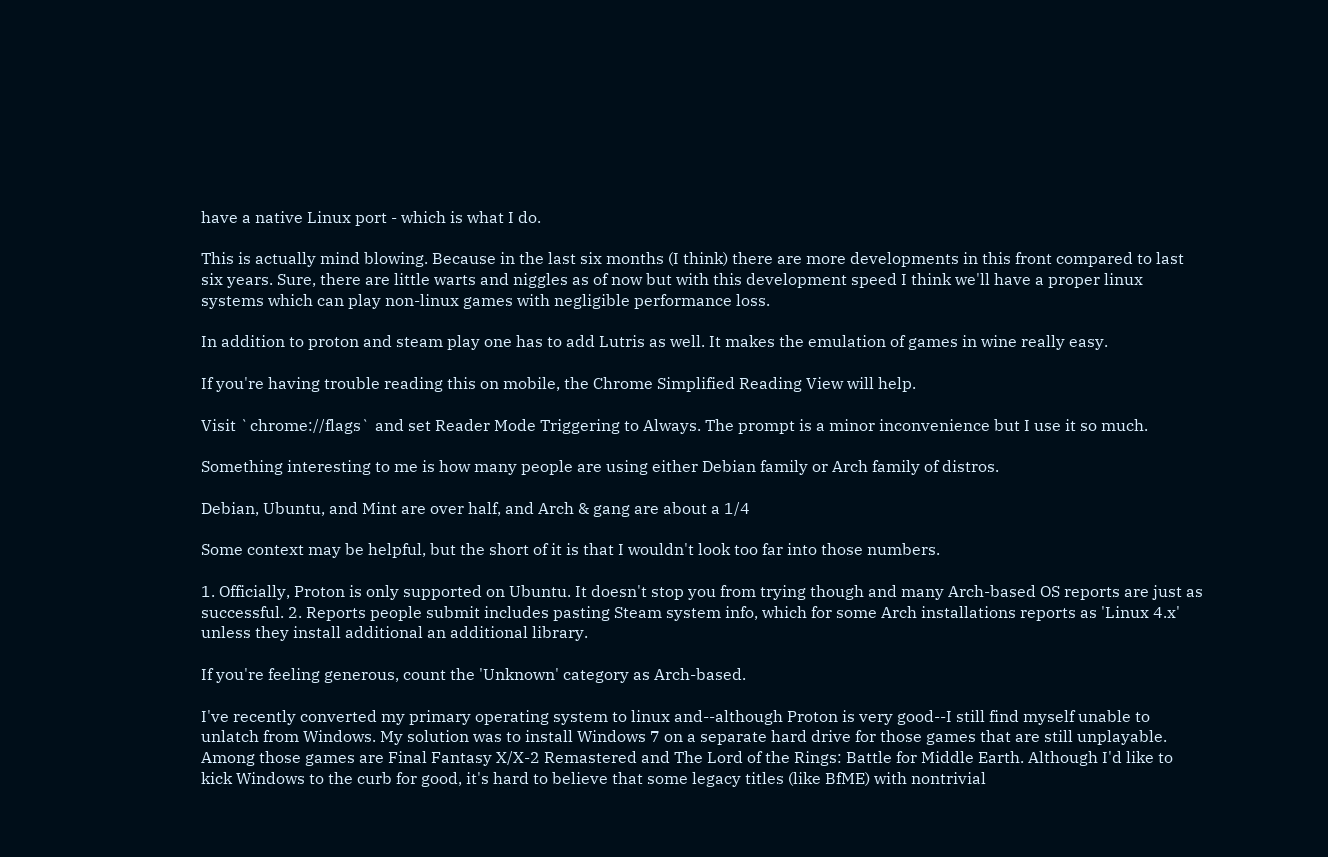have a native Linux port - which is what I do.

This is actually mind blowing. Because in the last six months (I think) there are more developments in this front compared to last six years. Sure, there are little warts and niggles as of now but with this development speed I think we'll have a proper linux systems which can play non-linux games with negligible performance loss.

In addition to proton and steam play one has to add Lutris as well. It makes the emulation of games in wine really easy.

If you're having trouble reading this on mobile, the Chrome Simplified Reading View will help.

Visit `chrome://flags` and set Reader Mode Triggering to Always. The prompt is a minor inconvenience but I use it so much.

Something interesting to me is how many people are using either Debian family or Arch family of distros.

Debian, Ubuntu, and Mint are over half, and Arch & gang are about a 1/4

Some context may be helpful, but the short of it is that I wouldn't look too far into those numbers.

1. Officially, Proton is only supported on Ubuntu. It doesn't stop you from trying though and many Arch-based OS reports are just as successful. 2. Reports people submit includes pasting Steam system info, which for some Arch installations reports as 'Linux 4.x' unless they install additional an additional library.

If you're feeling generous, count the 'Unknown' category as Arch-based.

I've recently converted my primary operating system to linux and--although Proton is very good--I still find myself unable to unlatch from Windows. My solution was to install Windows 7 on a separate hard drive for those games that are still unplayable. Among those games are Final Fantasy X/X-2 Remastered and The Lord of the Rings: Battle for Middle Earth. Although I'd like to kick Windows to the curb for good, it's hard to believe that some legacy titles (like BfME) with nontrivial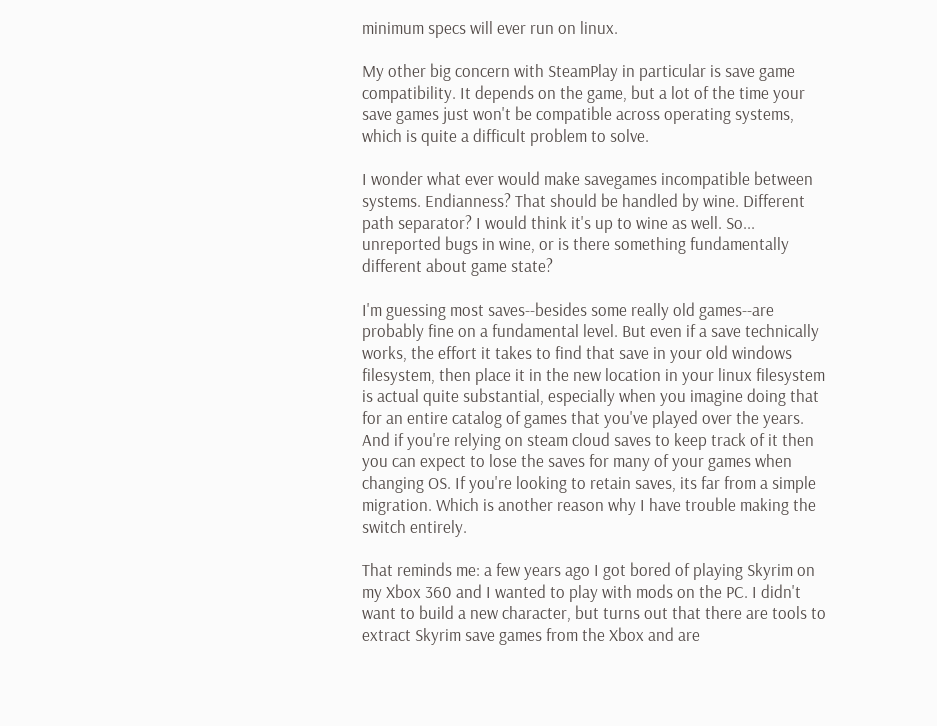minimum specs will ever run on linux.

My other big concern with SteamPlay in particular is save game compatibility. It depends on the game, but a lot of the time your save games just won't be compatible across operating systems, which is quite a difficult problem to solve.

I wonder what ever would make savegames incompatible between systems. Endianness? That should be handled by wine. Different path separator? I would think it's up to wine as well. So... unreported bugs in wine, or is there something fundamentally different about game state?

I'm guessing most saves--besides some really old games--are probably fine on a fundamental level. But even if a save technically works, the effort it takes to find that save in your old windows filesystem, then place it in the new location in your linux filesystem is actual quite substantial, especially when you imagine doing that for an entire catalog of games that you've played over the years. And if you're relying on steam cloud saves to keep track of it then you can expect to lose the saves for many of your games when changing OS. If you're looking to retain saves, its far from a simple migration. Which is another reason why I have trouble making the switch entirely.

That reminds me: a few years ago I got bored of playing Skyrim on my Xbox 360 and I wanted to play with mods on the PC. I didn't want to build a new character, but turns out that there are tools to extract Skyrim save games from the Xbox and are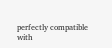perfectly compatible with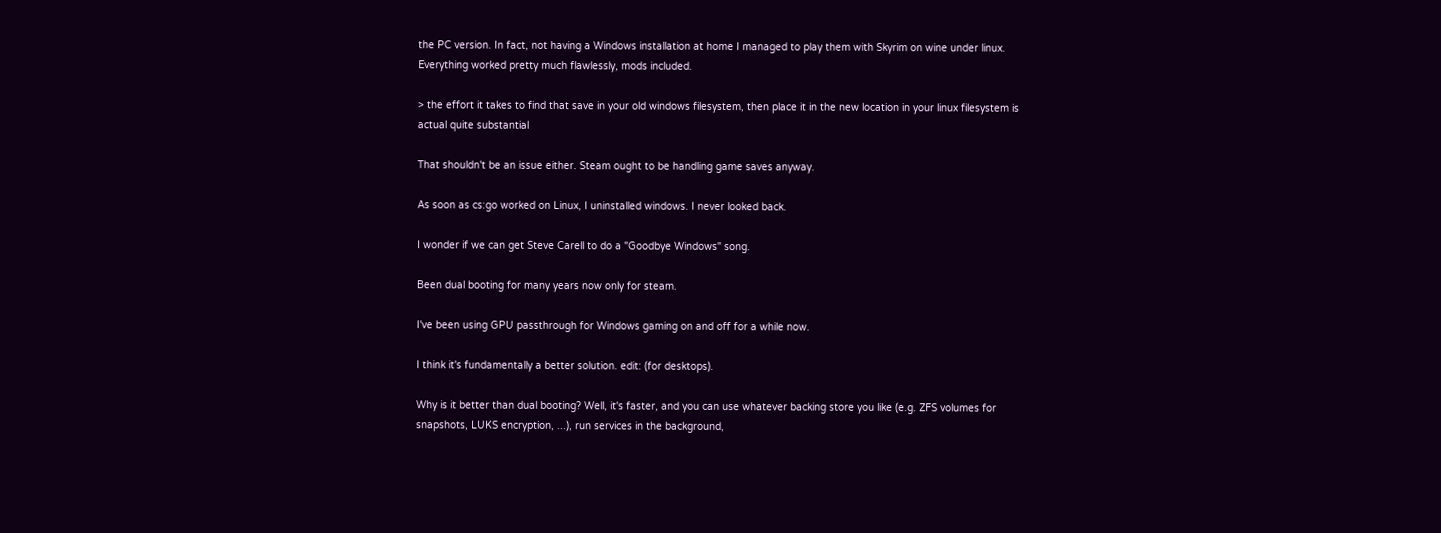the PC version. In fact, not having a Windows installation at home I managed to play them with Skyrim on wine under linux. Everything worked pretty much flawlessly, mods included.

> the effort it takes to find that save in your old windows filesystem, then place it in the new location in your linux filesystem is actual quite substantial

That shouldn't be an issue either. Steam ought to be handling game saves anyway.

As soon as cs:go worked on Linux, I uninstalled windows. I never looked back.

I wonder if we can get Steve Carell to do a "Goodbye Windows" song.

Been dual booting for many years now only for steam.

I've been using GPU passthrough for Windows gaming on and off for a while now.

I think it's fundamentally a better solution. edit: (for desktops).

Why is it better than dual booting? Well, it's faster, and you can use whatever backing store you like (e.g. ZFS volumes for snapshots, LUKS encryption, ...), run services in the background,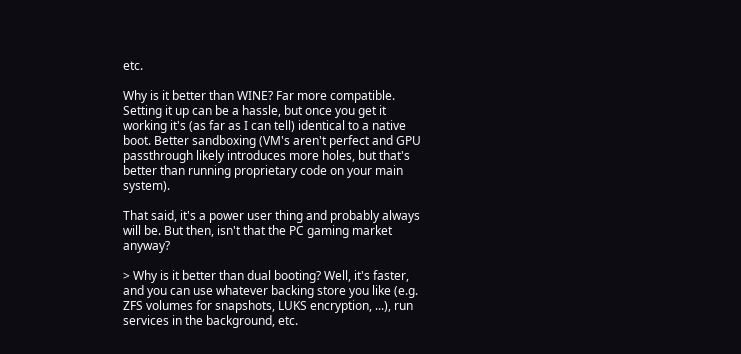etc.

Why is it better than WINE? Far more compatible. Setting it up can be a hassle, but once you get it working it's (as far as I can tell) identical to a native boot. Better sandboxing (VM's aren't perfect and GPU passthrough likely introduces more holes, but that's better than running proprietary code on your main system).

That said, it's a power user thing and probably always will be. But then, isn't that the PC gaming market anyway?

> Why is it better than dual booting? Well, it's faster, and you can use whatever backing store you like (e.g. ZFS volumes for snapshots, LUKS encryption, ...), run services in the background, etc.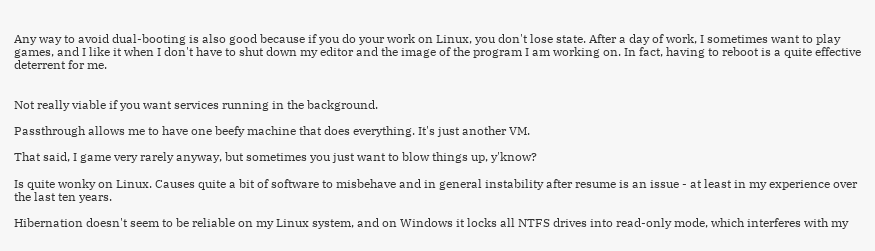Any way to avoid dual-booting is also good because if you do your work on Linux, you don't lose state. After a day of work, I sometimes want to play games, and I like it when I don't have to shut down my editor and the image of the program I am working on. In fact, having to reboot is a quite effective deterrent for me.


Not really viable if you want services running in the background.

Passthrough allows me to have one beefy machine that does everything. It's just another VM.

That said, I game very rarely anyway, but sometimes you just want to blow things up, y'know?

Is quite wonky on Linux. Causes quite a bit of software to misbehave and in general instability after resume is an issue - at least in my experience over the last ten years.

Hibernation doesn't seem to be reliable on my Linux system, and on Windows it locks all NTFS drives into read-only mode, which interferes with my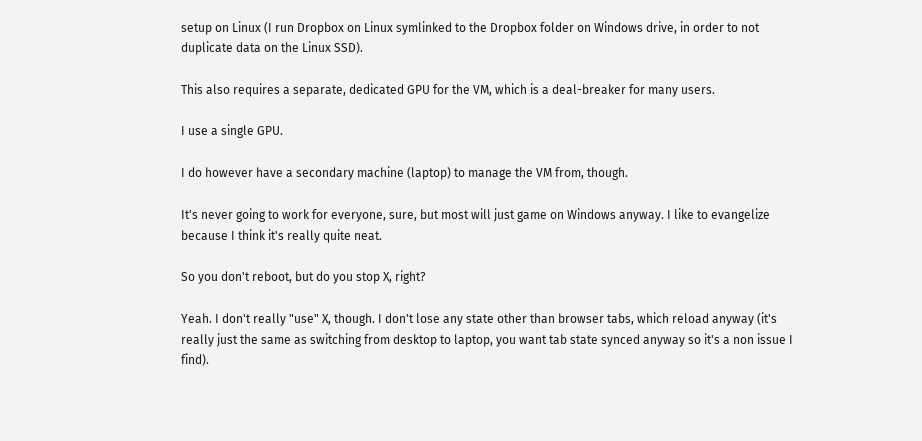setup on Linux (I run Dropbox on Linux symlinked to the Dropbox folder on Windows drive, in order to not duplicate data on the Linux SSD).

This also requires a separate, dedicated GPU for the VM, which is a deal-breaker for many users.

I use a single GPU.

I do however have a secondary machine (laptop) to manage the VM from, though.

It's never going to work for everyone, sure, but most will just game on Windows anyway. I like to evangelize because I think it's really quite neat.

So you don't reboot, but do you stop X, right?

Yeah. I don't really "use" X, though. I don't lose any state other than browser tabs, which reload anyway (it's really just the same as switching from desktop to laptop, you want tab state synced anyway so it's a non issue I find).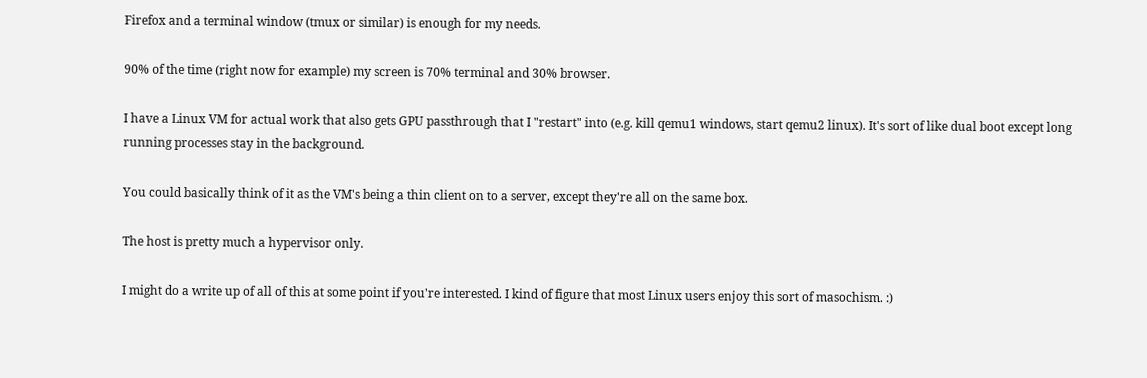Firefox and a terminal window (tmux or similar) is enough for my needs.

90% of the time (right now for example) my screen is 70% terminal and 30% browser.

I have a Linux VM for actual work that also gets GPU passthrough that I "restart" into (e.g. kill qemu1 windows, start qemu2 linux). It's sort of like dual boot except long running processes stay in the background.

You could basically think of it as the VM's being a thin client on to a server, except they're all on the same box.

The host is pretty much a hypervisor only.

I might do a write up of all of this at some point if you're interested. I kind of figure that most Linux users enjoy this sort of masochism. :)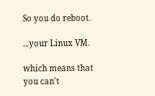So you do reboot.

...your Linux VM.

which means that you can't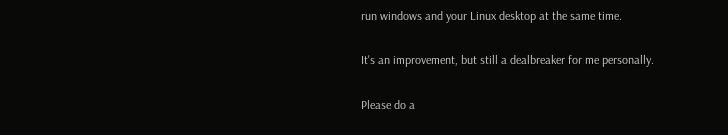run windows and your Linux desktop at the same time.

It's an improvement, but still a dealbreaker for me personally.

Please do a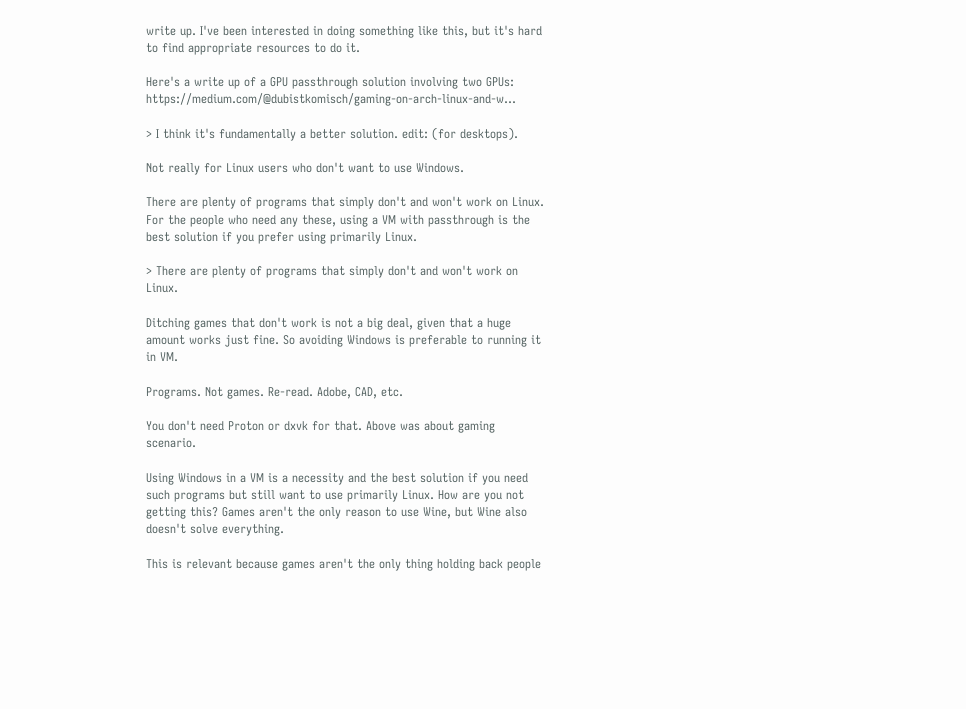write up. I've been interested in doing something like this, but it's hard to find appropriate resources to do it.

Here's a write up of a GPU passthrough solution involving two GPUs: https://medium.com/@dubistkomisch/gaming-on-arch-linux-and-w...

> I think it's fundamentally a better solution. edit: (for desktops).

Not really for Linux users who don't want to use Windows.

There are plenty of programs that simply don't and won't work on Linux. For the people who need any these, using a VM with passthrough is the best solution if you prefer using primarily Linux.

> There are plenty of programs that simply don't and won't work on Linux.

Ditching games that don't work is not a big deal, given that a huge amount works just fine. So avoiding Windows is preferable to running it in VM.

Programs. Not games. Re-read. Adobe, CAD, etc.

You don't need Proton or dxvk for that. Above was about gaming scenario.

Using Windows in a VM is a necessity and the best solution if you need such programs but still want to use primarily Linux. How are you not getting this? Games aren't the only reason to use Wine, but Wine also doesn't solve everything.

This is relevant because games aren't the only thing holding back people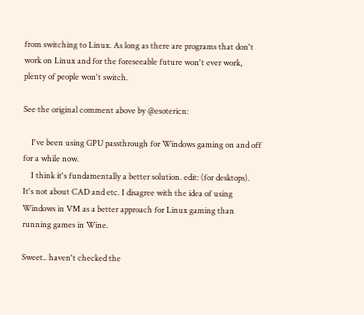from switching to Linux. As long as there are programs that don't work on Linux and for the foreseeable future won't ever work, plenty of people won't switch.

See the original comment above by @esotericn:

    I've been using GPU passthrough for Windows gaming on and off for a while now.
    I think it's fundamentally a better solution. edit: (for desktops).
It's not about CAD and etc. I disagree with the idea of using Windows in VM as a better approach for Linux gaming than running games in Wine.

Sweet.. haven't checked the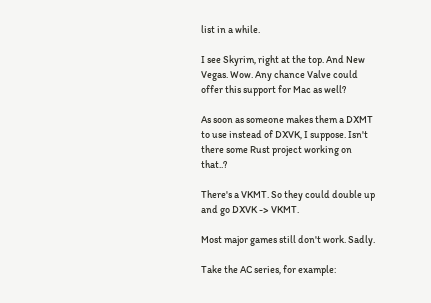list in a while.

I see Skyrim, right at the top. And New Vegas. Wow. Any chance Valve could offer this support for Mac as well?

As soon as someone makes them a DXMT to use instead of DXVK, I suppose. Isn't there some Rust project working on that..?

There's a VKMT. So they could double up and go DXVK -> VKMT.

Most major games still don't work. Sadly.

Take the AC series, for example: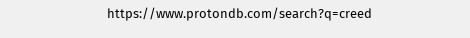https://www.protondb.com/search?q=creed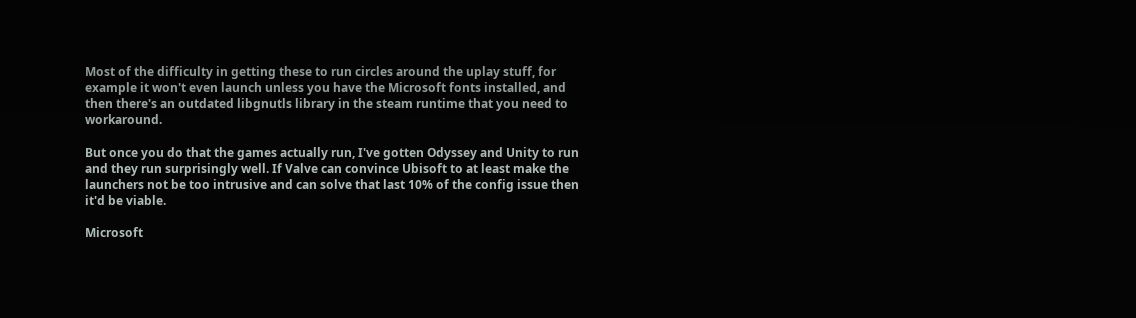Most of the difficulty in getting these to run circles around the uplay stuff, for example it won't even launch unless you have the Microsoft fonts installed, and then there's an outdated libgnutls library in the steam runtime that you need to workaround.

But once you do that the games actually run, I've gotten Odyssey and Unity to run and they run surprisingly well. If Valve can convince Ubisoft to at least make the launchers not be too intrusive and can solve that last 10% of the config issue then it'd be viable.

Microsoft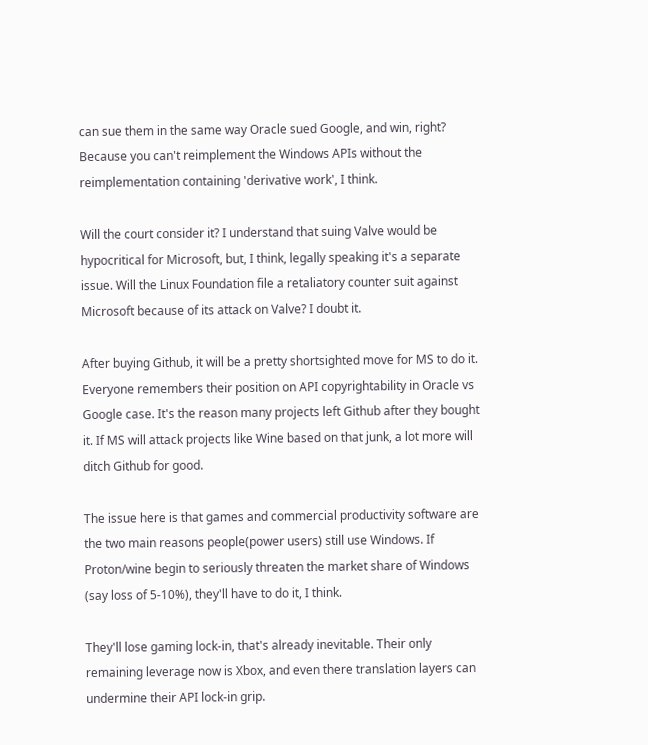can sue them in the same way Oracle sued Google, and win, right? Because you can't reimplement the Windows APIs without the reimplementation containing 'derivative work', I think.

Will the court consider it? I understand that suing Valve would be hypocritical for Microsoft, but, I think, legally speaking it's a separate issue. Will the Linux Foundation file a retaliatory counter suit against Microsoft because of its attack on Valve? I doubt it.

After buying Github, it will be a pretty shortsighted move for MS to do it. Everyone remembers their position on API copyrightability in Oracle vs Google case. It's the reason many projects left Github after they bought it. If MS will attack projects like Wine based on that junk, a lot more will ditch Github for good.

The issue here is that games and commercial productivity software are the two main reasons people(power users) still use Windows. If Proton/wine begin to seriously threaten the market share of Windows (say loss of 5-10%), they'll have to do it, I think.

They'll lose gaming lock-in, that's already inevitable. Their only remaining leverage now is Xbox, and even there translation layers can undermine their API lock-in grip.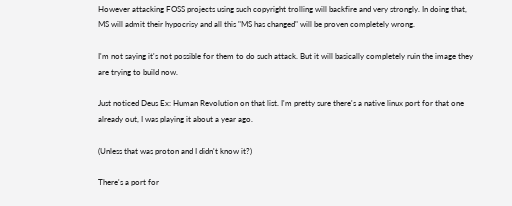However attacking FOSS projects using such copyright trolling will backfire and very strongly. In doing that, MS will admit their hypocrisy and all this "MS has changed" will be proven completely wrong.

I'm not saying it's not possible for them to do such attack. But it will basically completely ruin the image they are trying to build now.

Just noticed Deus Ex: Human Revolution on that list. I'm pretty sure there's a native linux port for that one already out, I was playing it about a year ago.

(Unless that was proton and I didn't know it?)

There's a port for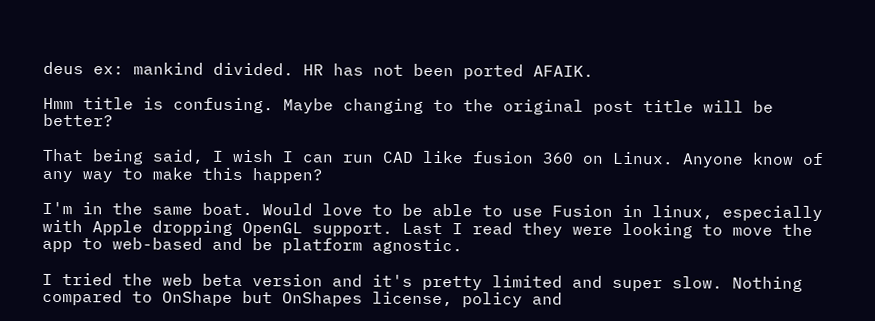deus ex: mankind divided. HR has not been ported AFAIK.

Hmm title is confusing. Maybe changing to the original post title will be better?

That being said, I wish I can run CAD like fusion 360 on Linux. Anyone know of any way to make this happen?

I'm in the same boat. Would love to be able to use Fusion in linux, especially with Apple dropping OpenGL support. Last I read they were looking to move the app to web-based and be platform agnostic.

I tried the web beta version and it's pretty limited and super slow. Nothing compared to OnShape but OnShapes license, policy and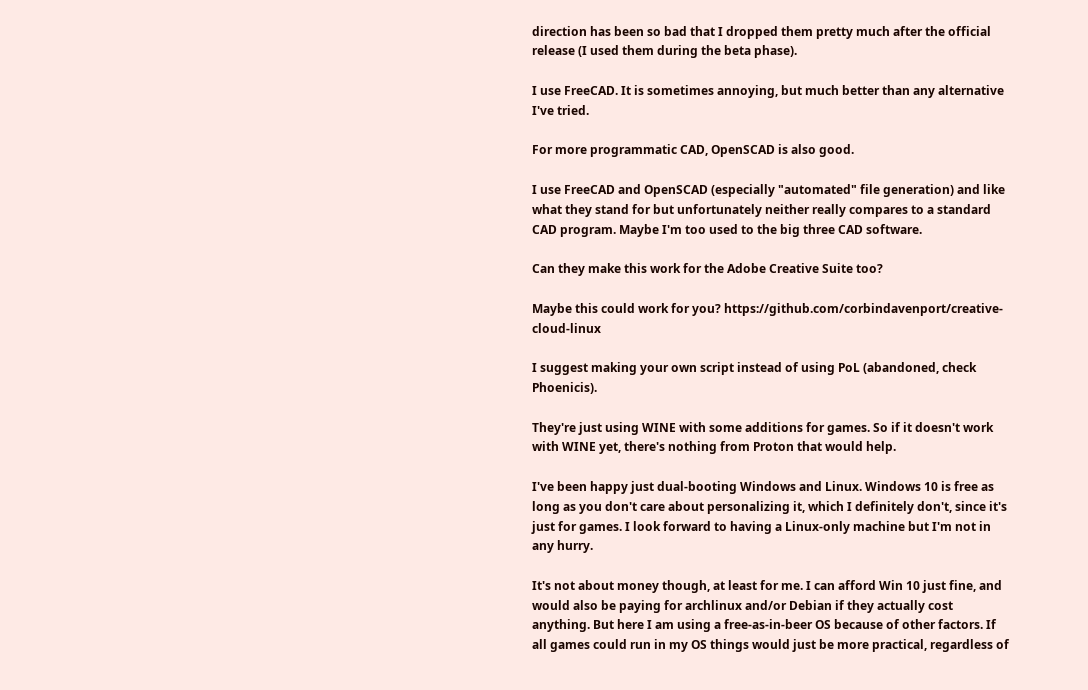direction has been so bad that I dropped them pretty much after the official release (I used them during the beta phase).

I use FreeCAD. It is sometimes annoying, but much better than any alternative I've tried.

For more programmatic CAD, OpenSCAD is also good.

I use FreeCAD and OpenSCAD (especially "automated" file generation) and like what they stand for but unfortunately neither really compares to a standard CAD program. Maybe I'm too used to the big three CAD software.

Can they make this work for the Adobe Creative Suite too?

Maybe this could work for you? https://github.com/corbindavenport/creative-cloud-linux

I suggest making your own script instead of using PoL (abandoned, check Phoenicis).

They're just using WINE with some additions for games. So if it doesn't work with WINE yet, there's nothing from Proton that would help.

I've been happy just dual-booting Windows and Linux. Windows 10 is free as long as you don't care about personalizing it, which I definitely don't, since it's just for games. I look forward to having a Linux-only machine but I'm not in any hurry.

It's not about money though, at least for me. I can afford Win 10 just fine, and would also be paying for archlinux and/or Debian if they actually cost anything. But here I am using a free-as-in-beer OS because of other factors. If all games could run in my OS things would just be more practical, regardless of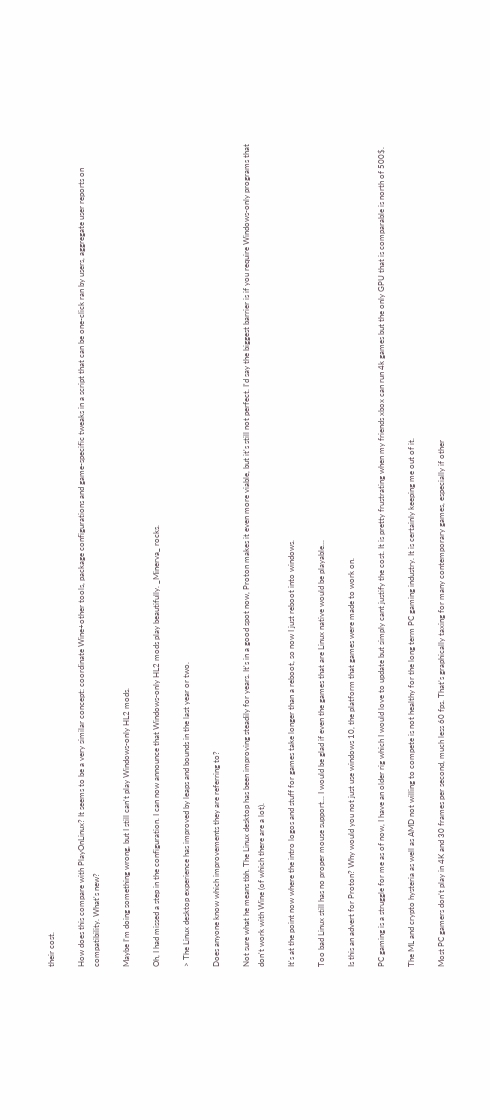their cost.

How does this compare with PlayOnLinux? It seems to be a very similar concept: coordinate Wine+other tools, package configurations and game-specific tweaks in a script that can be one-click ran by users, aggregate user reports on compatibility. What's new?

Maybe I'm doing something wrong, but I still can't play Windows-only HL2 mods.

Oh, I had missed a step in the configuration. I can now announce that Windows-only HL2 mods play beautifully. _Minerva_ rocks.

> The Linux desktop experience has improved by leaps and bounds in the last year or two.

Does anyone know which improvements they are referring to?

Not sure what he means tbh. The Linux desktop has been improving steadily for years. It's in a good spot now, Proton makes it even more viable, but it's still not perfect. I'd say the biggest barrier is if you require Windows-only programs that don't work with Wine (of which there are a lot).

It's at the point now where the intro logos and stuff for games take longer than a reboot, so now I just reboot into windows.

Too bad Linux still has no proper mouse support... I would be glad if even the games that are Linux native would be playable...

Is this an advert for Proton? Why would you not just use windows 10, the platform that games were made to work on.

PC gaming is a struggle for me as of now, I have an older rig which I would love to update but simply cant justify the cost. It is pretty frustrating when my friends xbox can run 4k games but the only GPU that is comparable is north of 500$.

The ML and crypto hysteria as well as AMD not willing to compete is not healthy for the long term PC gaming industry. It is certainly keeping me out of it.

Most PC gamers don’t play in 4K and 30 frames per second, much less 60 fps. That’s graphically taxing for many contemporary games, especially if other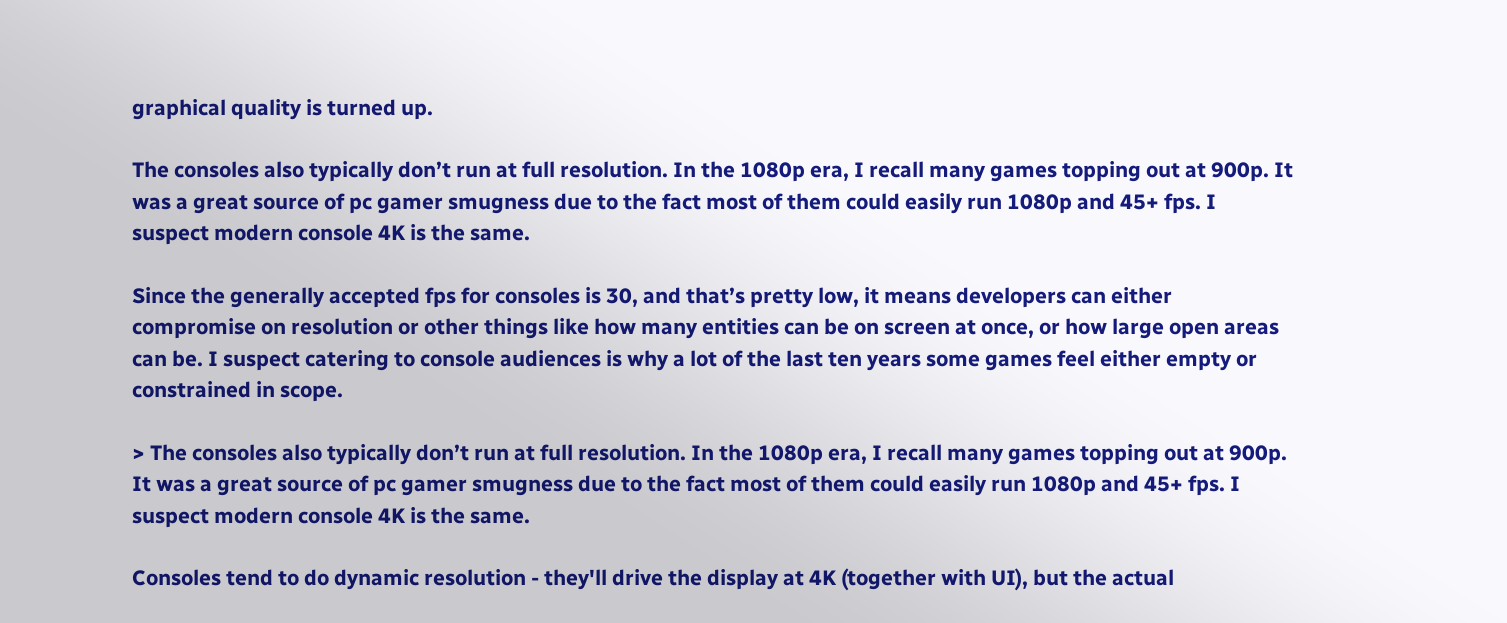graphical quality is turned up.

The consoles also typically don’t run at full resolution. In the 1080p era, I recall many games topping out at 900p. It was a great source of pc gamer smugness due to the fact most of them could easily run 1080p and 45+ fps. I suspect modern console 4K is the same.

Since the generally accepted fps for consoles is 30, and that’s pretty low, it means developers can either compromise on resolution or other things like how many entities can be on screen at once, or how large open areas can be. I suspect catering to console audiences is why a lot of the last ten years some games feel either empty or constrained in scope.

> The consoles also typically don’t run at full resolution. In the 1080p era, I recall many games topping out at 900p. It was a great source of pc gamer smugness due to the fact most of them could easily run 1080p and 45+ fps. I suspect modern console 4K is the same.

Consoles tend to do dynamic resolution - they'll drive the display at 4K (together with UI), but the actual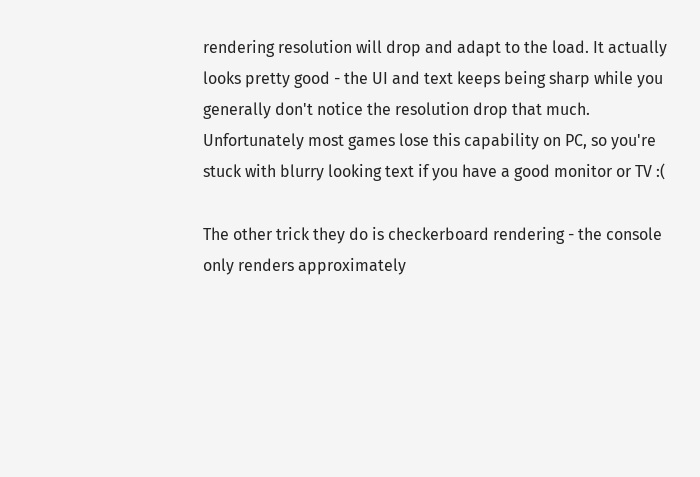rendering resolution will drop and adapt to the load. It actually looks pretty good - the UI and text keeps being sharp while you generally don't notice the resolution drop that much. Unfortunately most games lose this capability on PC, so you're stuck with blurry looking text if you have a good monitor or TV :(

The other trick they do is checkerboard rendering - the console only renders approximately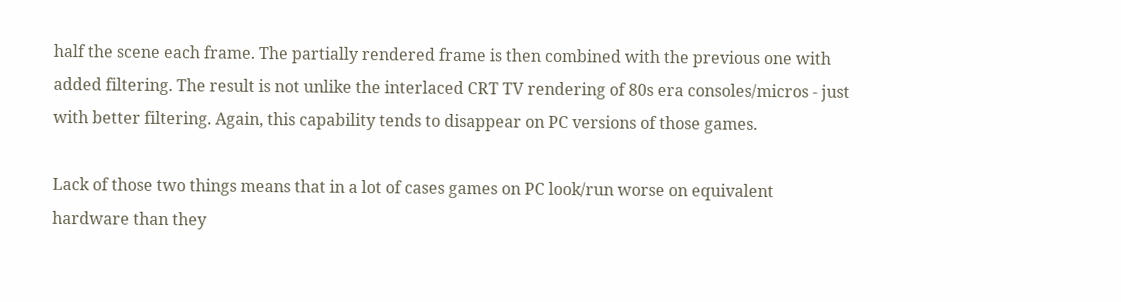half the scene each frame. The partially rendered frame is then combined with the previous one with added filtering. The result is not unlike the interlaced CRT TV rendering of 80s era consoles/micros - just with better filtering. Again, this capability tends to disappear on PC versions of those games.

Lack of those two things means that in a lot of cases games on PC look/run worse on equivalent hardware than they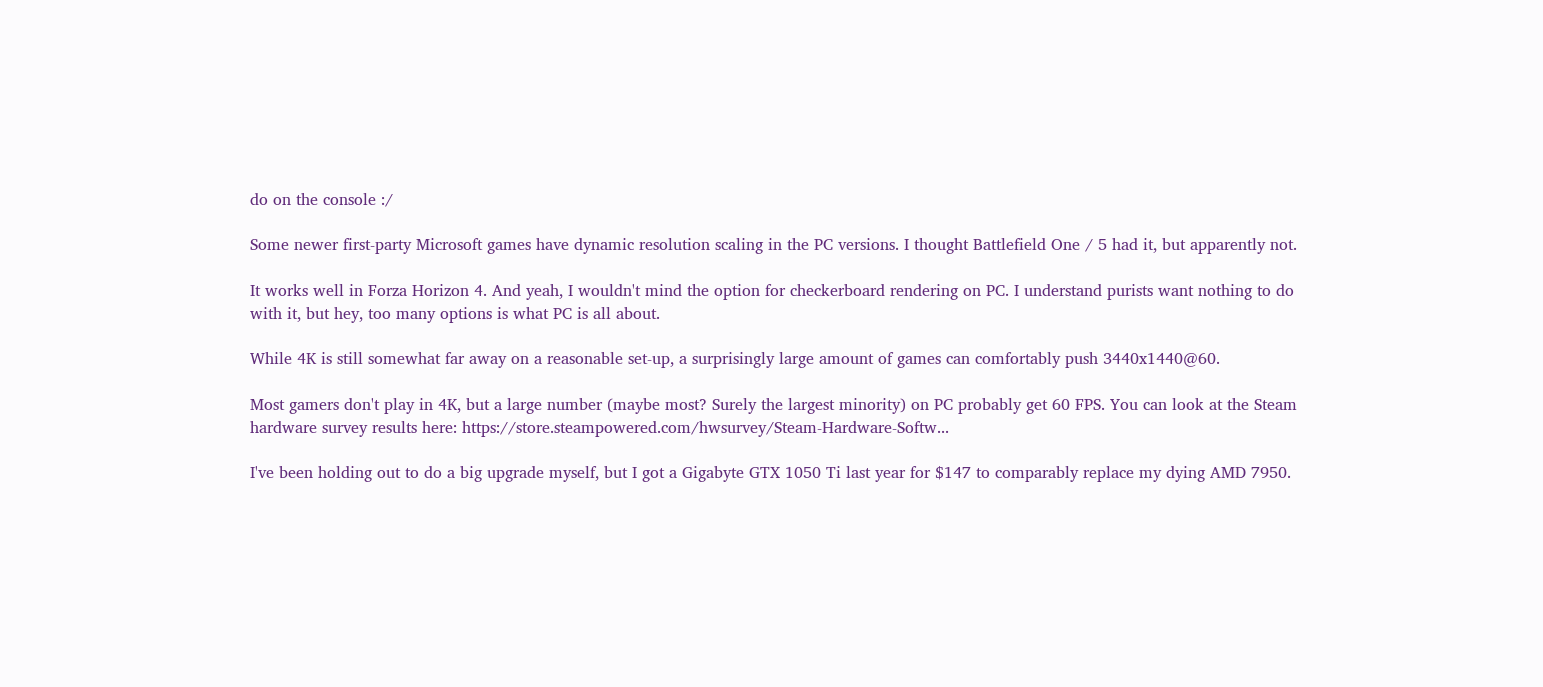do on the console :/

Some newer first-party Microsoft games have dynamic resolution scaling in the PC versions. I thought Battlefield One / 5 had it, but apparently not.

It works well in Forza Horizon 4. And yeah, I wouldn't mind the option for checkerboard rendering on PC. I understand purists want nothing to do with it, but hey, too many options is what PC is all about.

While 4K is still somewhat far away on a reasonable set-up, a surprisingly large amount of games can comfortably push 3440x1440@60.

Most gamers don't play in 4K, but a large number (maybe most? Surely the largest minority) on PC probably get 60 FPS. You can look at the Steam hardware survey results here: https://store.steampowered.com/hwsurvey/Steam-Hardware-Softw...

I've been holding out to do a big upgrade myself, but I got a Gigabyte GTX 1050 Ti last year for $147 to comparably replace my dying AMD 7950.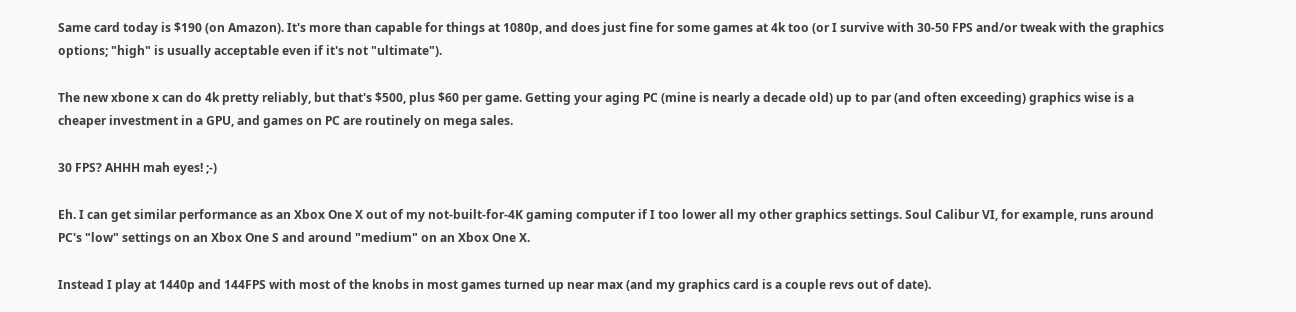Same card today is $190 (on Amazon). It's more than capable for things at 1080p, and does just fine for some games at 4k too (or I survive with 30-50 FPS and/or tweak with the graphics options; "high" is usually acceptable even if it's not "ultimate").

The new xbone x can do 4k pretty reliably, but that's $500, plus $60 per game. Getting your aging PC (mine is nearly a decade old) up to par (and often exceeding) graphics wise is a cheaper investment in a GPU, and games on PC are routinely on mega sales.

30 FPS? AHHH mah eyes! ;-)

Eh. I can get similar performance as an Xbox One X out of my not-built-for-4K gaming computer if I too lower all my other graphics settings. Soul Calibur VI, for example, runs around PC's "low" settings on an Xbox One S and around "medium" on an Xbox One X.

Instead I play at 1440p and 144FPS with most of the knobs in most games turned up near max (and my graphics card is a couple revs out of date).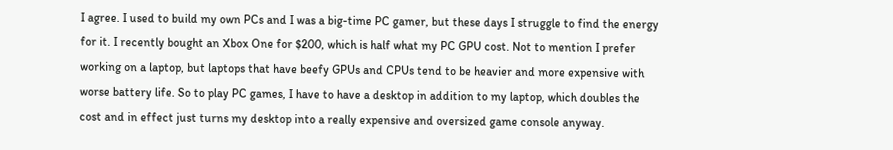I agree. I used to build my own PCs and I was a big-time PC gamer, but these days I struggle to find the energy for it. I recently bought an Xbox One for $200, which is half what my PC GPU cost. Not to mention I prefer working on a laptop, but laptops that have beefy GPUs and CPUs tend to be heavier and more expensive with worse battery life. So to play PC games, I have to have a desktop in addition to my laptop, which doubles the cost and in effect just turns my desktop into a really expensive and oversized game console anyway.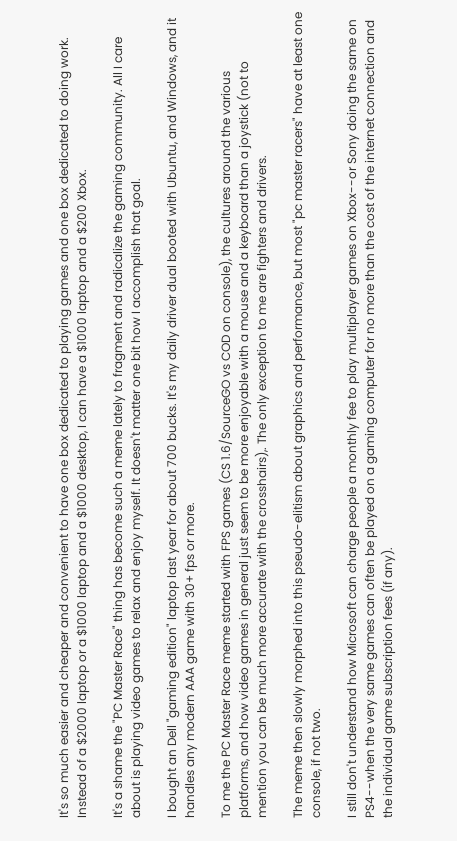It's so much easier and cheaper and convenient to have one box dedicated to playing games and one box dedicated to doing work. Instead of a $2000 laptop or a $1000 laptop and a $1000 desktop, I can have a $1000 laptop and a $200 Xbox.

It's a shame the "PC Master Race" thing has become such a meme lately to fragment and radicalize the gaming community. All I care about is playing video games to relax and enjoy myself. It doesn't matter one bit how I accomplish that goal.

I bought an Dell "gaming edition" laptop last year for about 700 bucks. It's my daily driver dual booted with Ubuntu, and Windows, and it handles any modern AAA game with 30+ fps or more.

To me the PC Master Race meme started with FPS games (CS 1.6/SourceGO vs COD on console), the cultures around the various platforms, and how video games in general just seem to be more enjoyable with a mouse and a keyboard than a joystick (not to mention you can be much more accurate with the crosshairs),. The only exception to me are fighters and drivers.

The meme then slowly morphed into this pseudo-elitism about graphics and performance, but most "pc master racers" have at least one console, if not two.

I still don't understand how Microsoft can charge people a monthly fee to play multiplayer games on Xbox--or Sony doing the same on PS4--when the very same games can often be played on a gaming computer for no more than the cost of the internet connection and the individual game subscription fees (if any).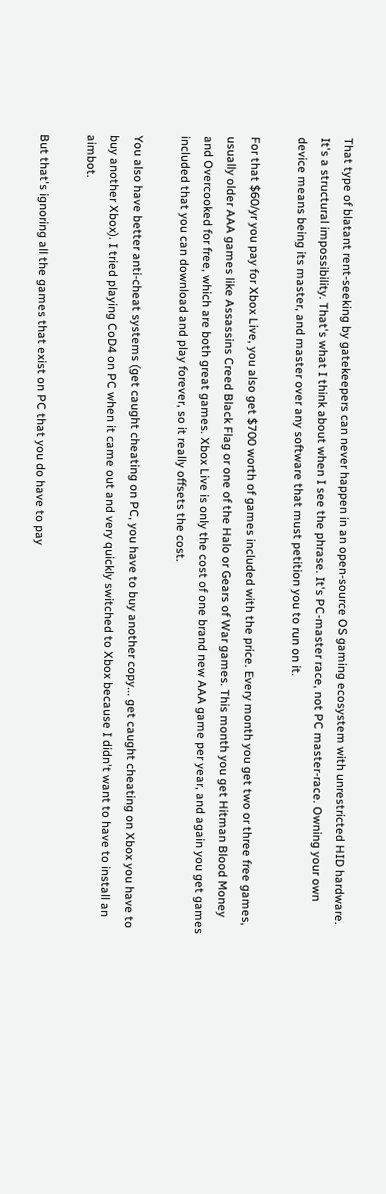That type of blatant rent-seeking by gatekeepers can never happen in an open-source OS gaming ecosystem with unrestricted HID hardware. It's a structural impossibility. That's what I think about when I see the phrase. It's PC-master race, not PC master-race. Owning your own device means being its master, and master over any software that must petition you to run on it.

For that $60/yr you pay for Xbox Live, you also get $700 worth of games included with the price. Every month you get two or three free games, usually older AAA games like Assassins Creed Black Flag or one of the Halo or Gears of War games. This month you get Hitman Blood Money and Overcooked for free, which are both great games. Xbox Live is only the cost of one brand new AAA game per year, and again you get games included that you can download and play forever, so it really offsets the cost.

You also have better anti-cheat systems (get caught cheating on PC, you have to buy another copy... get caught cheating on Xbox you have to buy another Xbox). I tried playing CoD4 on PC when it came out and very quickly switched to Xbox because I didn't want to have to install an aimbot.

But that's ignoring all the games that exist on PC that you do have to pay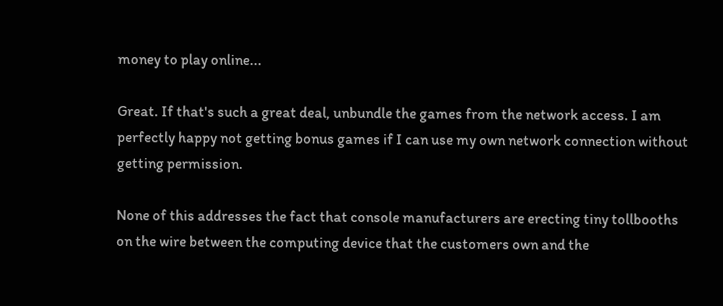money to play online...

Great. If that's such a great deal, unbundle the games from the network access. I am perfectly happy not getting bonus games if I can use my own network connection without getting permission.

None of this addresses the fact that console manufacturers are erecting tiny tollbooths on the wire between the computing device that the customers own and the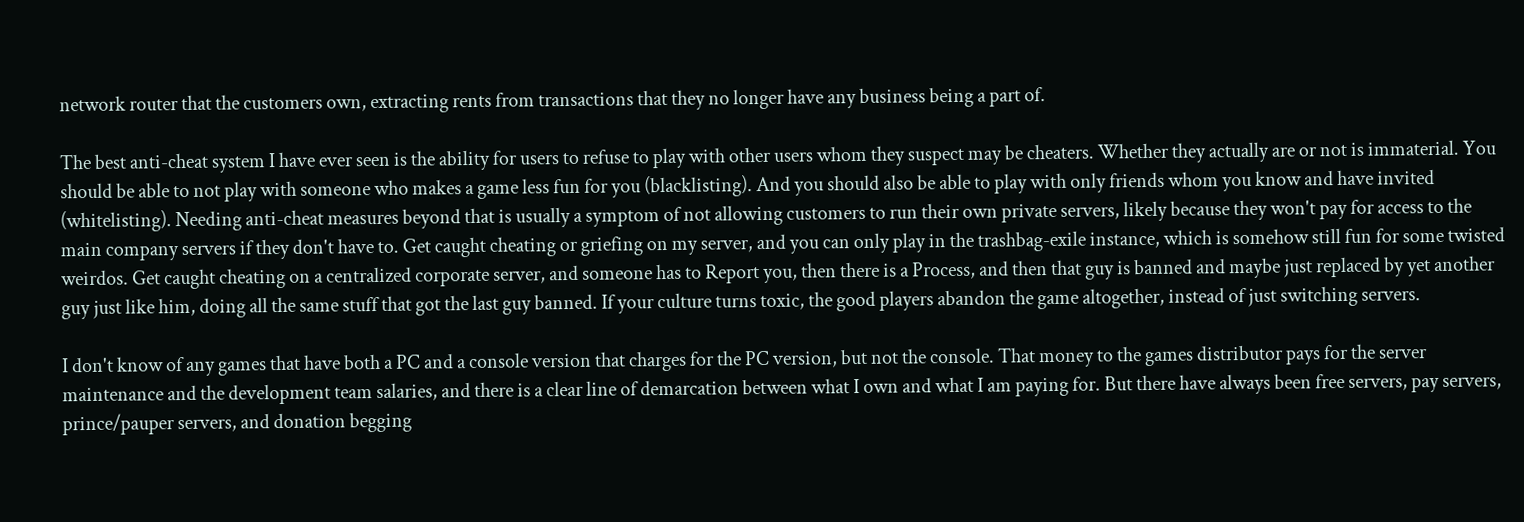network router that the customers own, extracting rents from transactions that they no longer have any business being a part of.

The best anti-cheat system I have ever seen is the ability for users to refuse to play with other users whom they suspect may be cheaters. Whether they actually are or not is immaterial. You should be able to not play with someone who makes a game less fun for you (blacklisting). And you should also be able to play with only friends whom you know and have invited (whitelisting). Needing anti-cheat measures beyond that is usually a symptom of not allowing customers to run their own private servers, likely because they won't pay for access to the main company servers if they don't have to. Get caught cheating or griefing on my server, and you can only play in the trashbag-exile instance, which is somehow still fun for some twisted weirdos. Get caught cheating on a centralized corporate server, and someone has to Report you, then there is a Process, and then that guy is banned and maybe just replaced by yet another guy just like him, doing all the same stuff that got the last guy banned. If your culture turns toxic, the good players abandon the game altogether, instead of just switching servers.

I don't know of any games that have both a PC and a console version that charges for the PC version, but not the console. That money to the games distributor pays for the server maintenance and the development team salaries, and there is a clear line of demarcation between what I own and what I am paying for. But there have always been free servers, pay servers, prince/pauper servers, and donation begging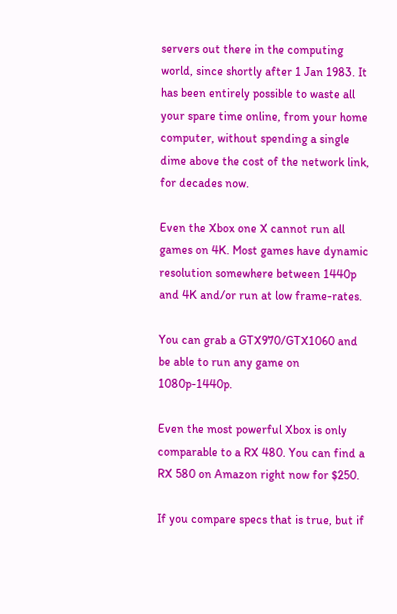servers out there in the computing world, since shortly after 1 Jan 1983. It has been entirely possible to waste all your spare time online, from your home computer, without spending a single dime above the cost of the network link, for decades now.

Even the Xbox one X cannot run all games on 4K. Most games have dynamic resolution somewhere between 1440p and 4K and/or run at low frame-rates.

You can grab a GTX970/GTX1060 and be able to run any game on 1080p-1440p.

Even the most powerful Xbox is only comparable to a RX 480. You can find a RX 580 on Amazon right now for $250.

If you compare specs that is true, but if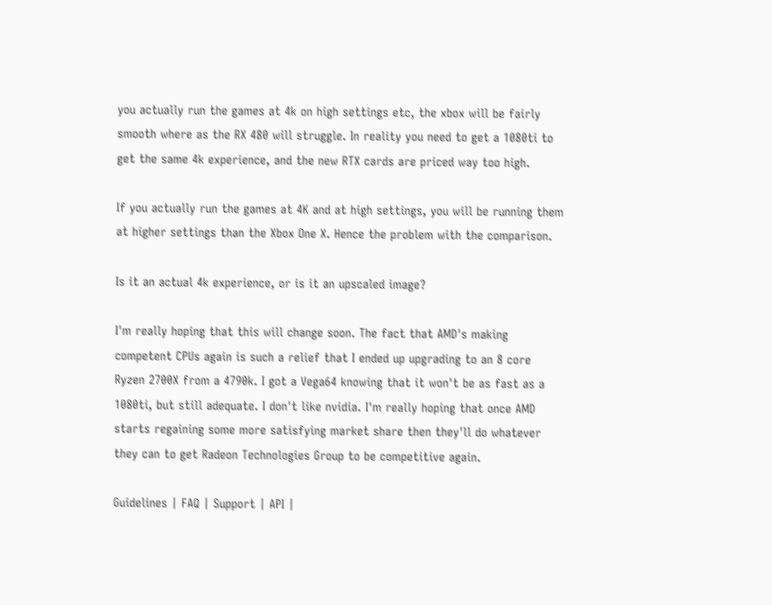you actually run the games at 4k on high settings etc, the xbox will be fairly smooth where as the RX 480 will struggle. In reality you need to get a 1080ti to get the same 4k experience, and the new RTX cards are priced way too high.

If you actually run the games at 4K and at high settings, you will be running them at higher settings than the Xbox One X. Hence the problem with the comparison.

Is it an actual 4k experience, or is it an upscaled image?

I'm really hoping that this will change soon. The fact that AMD's making competent CPUs again is such a relief that I ended up upgrading to an 8 core Ryzen 2700X from a 4790k. I got a Vega64 knowing that it won't be as fast as a 1080ti, but still adequate. I don't like nvidia. I'm really hoping that once AMD starts regaining some more satisfying market share then they'll do whatever they can to get Radeon Technologies Group to be competitive again.

Guidelines | FAQ | Support | API |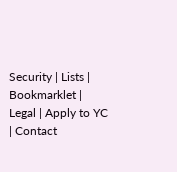Security | Lists | Bookmarklet | Legal | Apply to YC | Contact